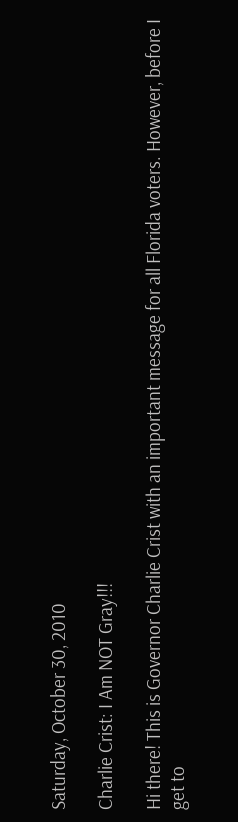Saturday, October 30, 2010

Charlie Crist: I Am NOT Gray!!!

Hi there! This is Governor Charlie Crist with an important message for all Florida voters. However, before I get to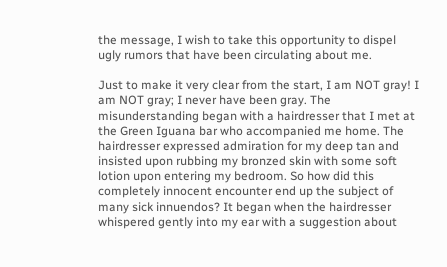the message, I wish to take this opportunity to dispel ugly rumors that have been circulating about me.

Just to make it very clear from the start, I am NOT gray! I am NOT gray; I never have been gray. The misunderstanding began with a hairdresser that I met at the Green Iguana bar who accompanied me home. The hairdresser expressed admiration for my deep tan and insisted upon rubbing my bronzed skin with some soft lotion upon entering my bedroom. So how did this completely innocent encounter end up the subject of many sick innuendos? It began when the hairdresser whispered gently into my ear with a suggestion about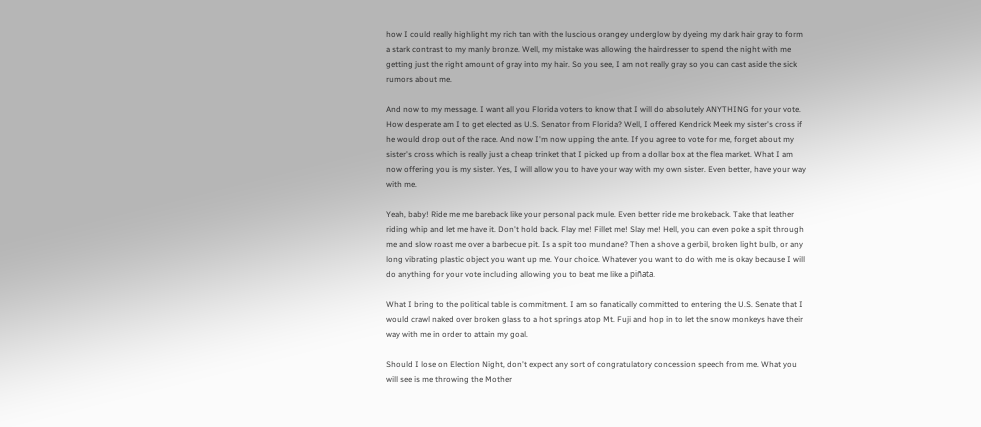how I could really highlight my rich tan with the luscious orangey underglow by dyeing my dark hair gray to form a stark contrast to my manly bronze. Well, my mistake was allowing the hairdresser to spend the night with me getting just the right amount of gray into my hair. So you see, I am not really gray so you can cast aside the sick rumors about me.

And now to my message. I want all you Florida voters to know that I will do absolutely ANYTHING for your vote. How desperate am I to get elected as U.S. Senator from Florida? Well, I offered Kendrick Meek my sister's cross if he would drop out of the race. And now I'm now upping the ante. If you agree to vote for me, forget about my sister's cross which is really just a cheap trinket that I picked up from a dollar box at the flea market. What I am now offering you is my sister. Yes, I will allow you to have your way with my own sister. Even better, have your way with me.

Yeah, baby! Ride me me bareback like your personal pack mule. Even better ride me brokeback. Take that leather riding whip and let me have it. Don't hold back. Flay me! Fillet me! Slay me! Hell, you can even poke a spit through me and slow roast me over a barbecue pit. Is a spit too mundane? Then a shove a gerbil, broken light bulb, or any long vibrating plastic object you want up me. Your choice. Whatever you want to do with me is okay because I will do anything for your vote including allowing you to beat me like a piñata.

What I bring to the political table is commitment. I am so fanatically committed to entering the U.S. Senate that I would crawl naked over broken glass to a hot springs atop Mt. Fuji and hop in to let the snow monkeys have their way with me in order to attain my goal.

Should I lose on Election Night, don't expect any sort of congratulatory concession speech from me. What you will see is me throwing the Mother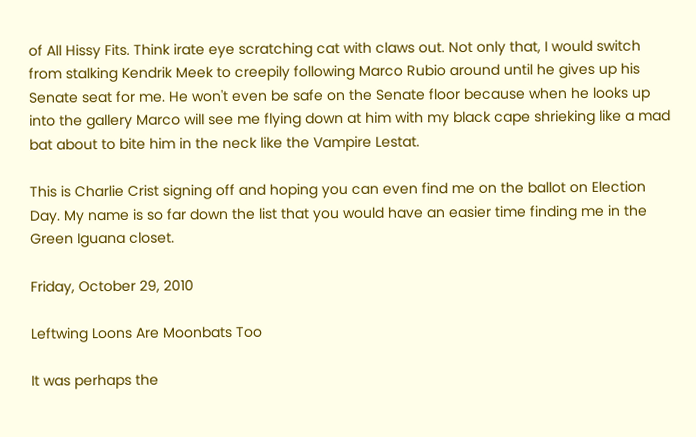of All Hissy Fits. Think irate eye scratching cat with claws out. Not only that, I would switch from stalking Kendrik Meek to creepily following Marco Rubio around until he gives up his Senate seat for me. He won't even be safe on the Senate floor because when he looks up into the gallery Marco will see me flying down at him with my black cape shrieking like a mad bat about to bite him in the neck like the Vampire Lestat.

This is Charlie Crist signing off and hoping you can even find me on the ballot on Election Day. My name is so far down the list that you would have an easier time finding me in the Green Iguana closet.

Friday, October 29, 2010

Leftwing Loons Are Moonbats Too

It was perhaps the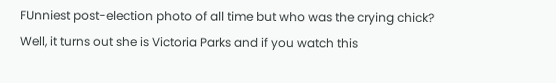FUnniest post-election photo of all time but who was the crying chick? Well, it turns out she is Victoria Parks and if you watch this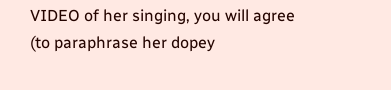VIDEO of her singing, you will agree (to paraphrase her dopey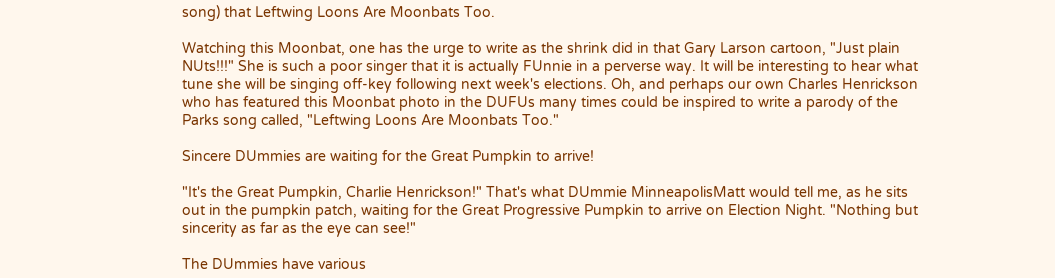song) that Leftwing Loons Are Moonbats Too.

Watching this Moonbat, one has the urge to write as the shrink did in that Gary Larson cartoon, "Just plain NUts!!!" She is such a poor singer that it is actually FUnnie in a perverse way. It will be interesting to hear what tune she will be singing off-key following next week's elections. Oh, and perhaps our own Charles Henrickson who has featured this Moonbat photo in the DUFUs many times could be inspired to write a parody of the Parks song called, "Leftwing Loons Are Moonbats Too."

Sincere DUmmies are waiting for the Great Pumpkin to arrive!

"It's the Great Pumpkin, Charlie Henrickson!" That's what DUmmie MinneapolisMatt would tell me, as he sits out in the pumpkin patch, waiting for the Great Progressive Pumpkin to arrive on Election Night. "Nothing but sincerity as far as the eye can see!"

The DUmmies have various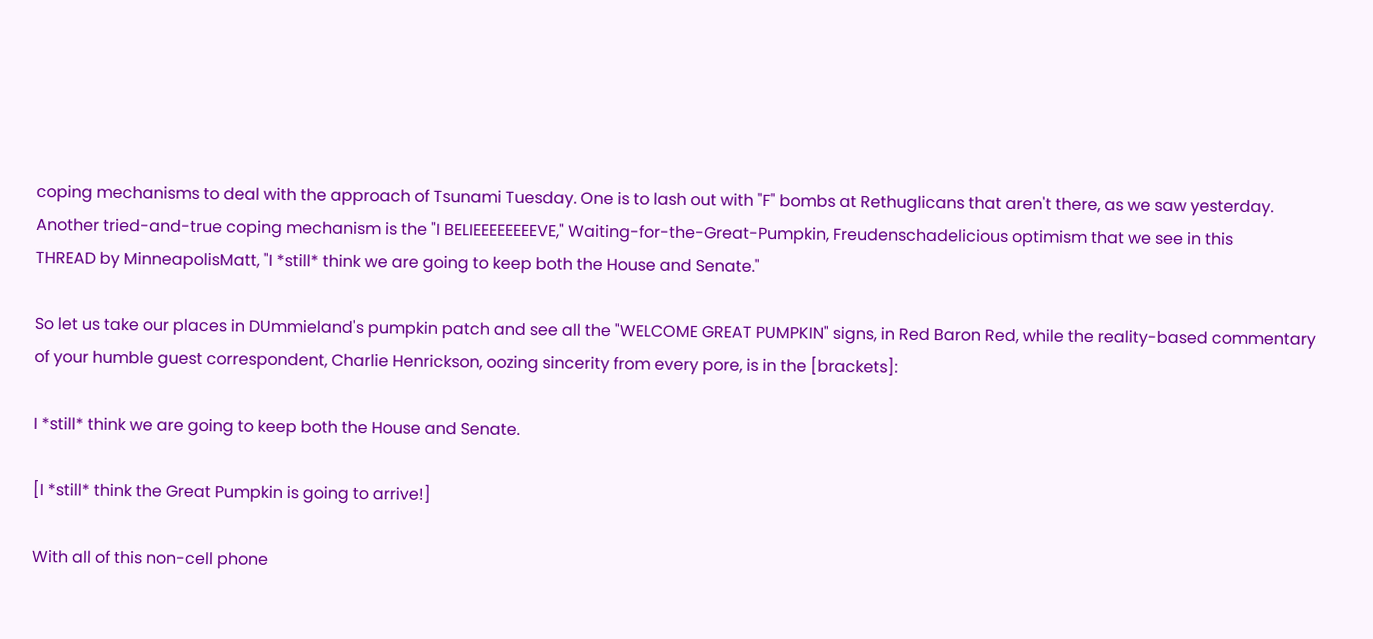coping mechanisms to deal with the approach of Tsunami Tuesday. One is to lash out with "F" bombs at Rethuglicans that aren't there, as we saw yesterday. Another tried-and-true coping mechanism is the "I BELIEEEEEEEEVE," Waiting-for-the-Great-Pumpkin, Freudenschadelicious optimism that we see in this
THREAD by MinneapolisMatt, "I *still* think we are going to keep both the House and Senate."

So let us take our places in DUmmieland's pumpkin patch and see all the "WELCOME GREAT PUMPKIN" signs, in Red Baron Red, while the reality-based commentary of your humble guest correspondent, Charlie Henrickson, oozing sincerity from every pore, is in the [brackets]:

I *still* think we are going to keep both the House and Senate.

[I *still* think the Great Pumpkin is going to arrive!]

With all of this non-cell phone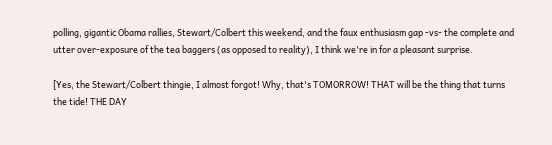polling, gigantic Obama rallies, Stewart/Colbert this weekend, and the faux enthusiasm gap -vs- the complete and utter over-exposure of the tea baggers (as opposed to reality), I think we're in for a pleasant surprise.

[Yes, the Stewart/Colbert thingie, I almost forgot! Why, that's TOMORROW! THAT will be the thing that turns the tide! THE DAY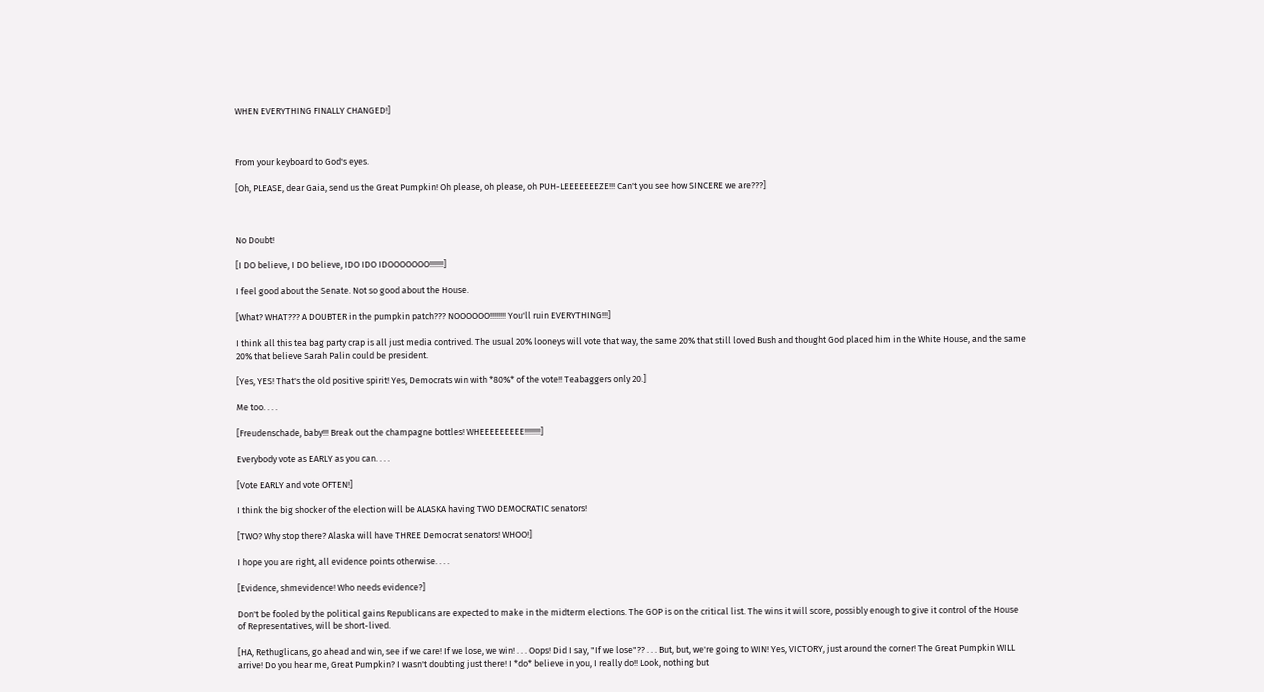WHEN EVERYTHING FINALLY CHANGED!]



From your keyboard to God's eyes.

[Oh, PLEASE, dear Gaia, send us the Great Pumpkin! Oh please, oh please, oh PUH-LEEEEEEEZE!!! Can't you see how SINCERE we are???]



No Doubt!

[I DO believe, I DO believe, IDO IDO IDOOOOOOO!!!!!!!]

I feel good about the Senate. Not so good about the House.

[What? WHAT??? A DOUBTER in the pumpkin patch??? NOOOOOO!!!!!!!! You'll ruin EVERYTHING!!!]

I think all this tea bag party crap is all just media contrived. The usual 20% looneys will vote that way, the same 20% that still loved Bush and thought God placed him in the White House, and the same 20% that believe Sarah Palin could be president.

[Yes, YES! That's the old positive spirit! Yes, Democrats win with *80%* of the vote!! Teabaggers only 20.]

Me too. . . .

[Freudenschade, baby!!! Break out the champagne bottles! WHEEEEEEEEE!!!!!!!!]

Everybody vote as EARLY as you can. . . .

[Vote EARLY and vote OFTEN!]

I think the big shocker of the election will be ALASKA having TWO DEMOCRATIC senators!

[TWO? Why stop there? Alaska will have THREE Democrat senators! WHOO!]

I hope you are right, all evidence points otherwise. . . .

[Evidence, shmevidence! Who needs evidence?]

Don't be fooled by the political gains Republicans are expected to make in the midterm elections. The GOP is on the critical list. The wins it will score, possibly enough to give it control of the House of Representatives, will be short-lived.

[HA, Rethuglicans, go ahead and win, see if we care! If we lose, we win! . . . Oops! Did I say, "If we lose"?? . . . But, but, we're going to WIN! Yes, VICTORY, just around the corner! The Great Pumpkin WILL arrive! Do you hear me, Great Pumpkin? I wasn't doubting just there! I *do* believe in you, I really do!! Look, nothing but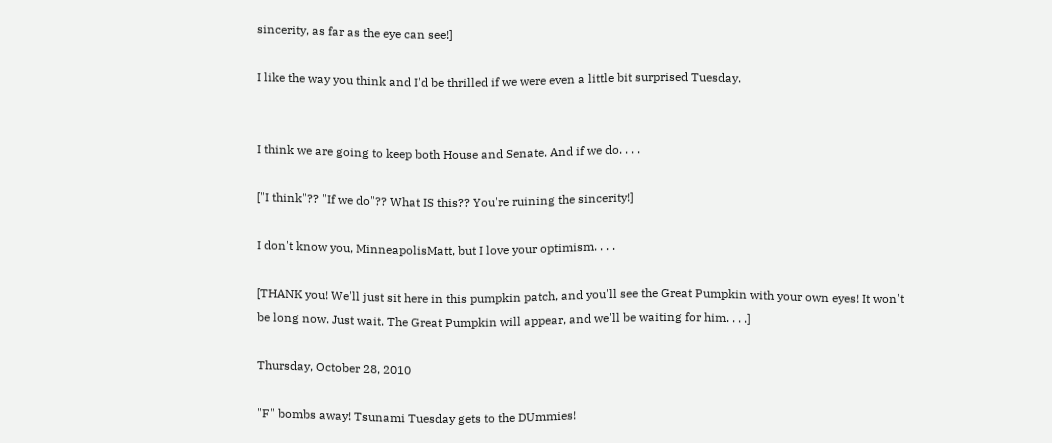sincerity, as far as the eye can see!]

I like the way you think and I'd be thrilled if we were even a little bit surprised Tuesday.


I think we are going to keep both House and Senate. And if we do. . . .

["I think"?? "If we do"?? What IS this?? You're ruining the sincerity!]

I don't know you, MinneapolisMatt, but I love your optimism. . . .

[THANK you! We'll just sit here in this pumpkin patch, and you'll see the Great Pumpkin with your own eyes! It won't be long now. Just wait. The Great Pumpkin will appear, and we'll be waiting for him. . . .]

Thursday, October 28, 2010

"F" bombs away! Tsunami Tuesday gets to the DUmmies!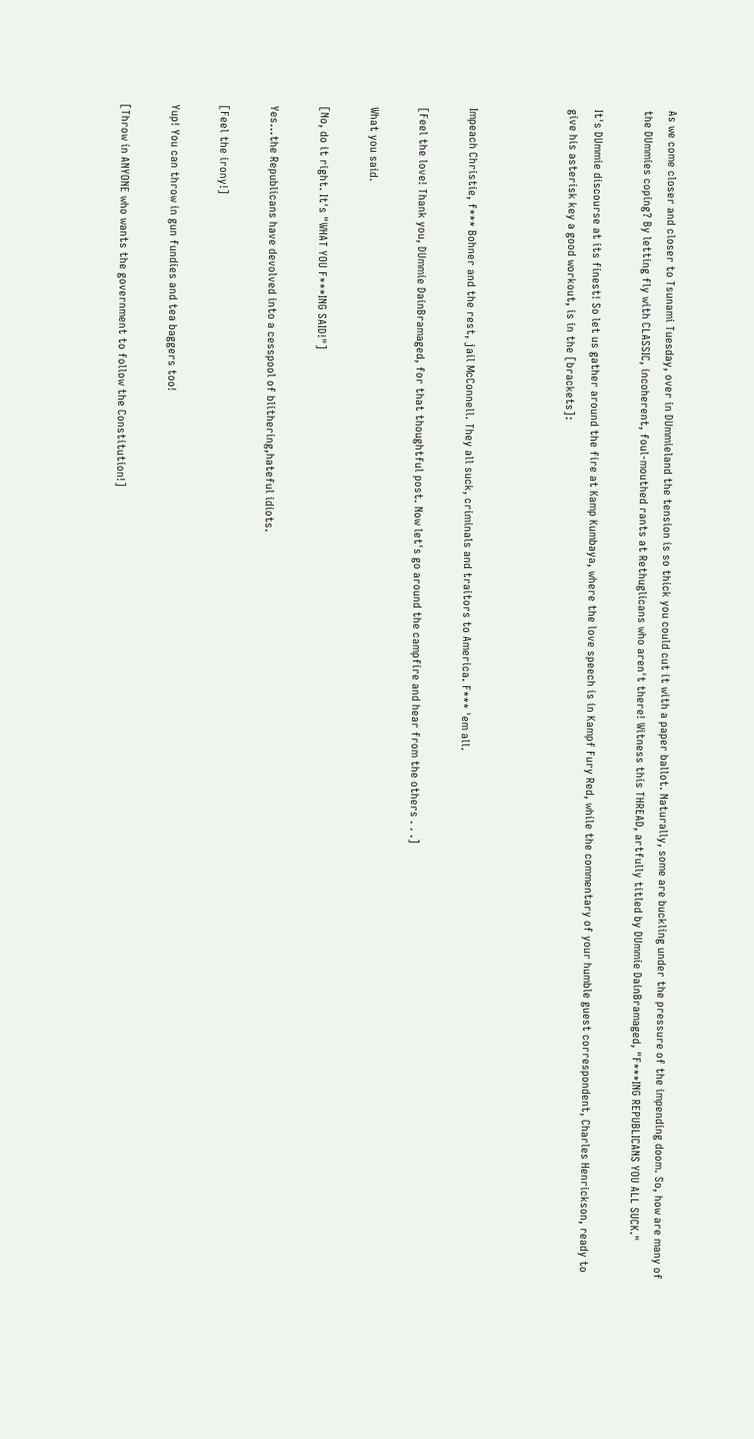As we come closer and closer to Tsunami Tuesday, over in DUmmieland the tension is so thick you could cut it with a paper ballot. Naturally, some are buckling under the pressure of the impending doom. So, how are many of the DUmmies coping? By letting fly with CLASSIC, incoherent, foul-mouthed rants at Rethuglicans who aren't there! Witness this THREAD, artfully titled by DUmmie DainBramaged, "F***ING REPUBLICANS YOU ALL SUCK."

It's DUmmie discourse at its finest! So let us gather around the fire at Kamp Kumbaya, where the love speech is in Kampf Fury Red, while the commentary of your humble guest correspondent, Charles Henrickson, ready to give his asterisk key a good workout, is in the [brackets]:



Impeach Christie, f*** Bohner and the rest, jail McConnell. They all suck, criminals and traitors to America. F*** 'em all.

[Feel the love! Thank you, DUmmie DainBramaged, for that thoughtful post. Now let's go around the campfire and hear from the others . . .]

What you said.

[No, do it right. It's "WHAT YOU F***ING SAID!"]

Yes...the Republicans have devolved into a cesspool of blithering,hateful idiots.

[Feel the irony!]

Yup! You can throw in gun fundies and tea baggers too!

[Throw in ANYONE who wants the government to follow the Constitution!]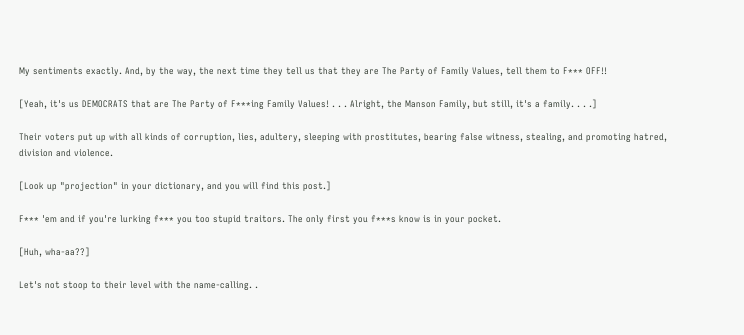My sentiments exactly. And, by the way, the next time they tell us that they are The Party of Family Values, tell them to F*** OFF!!

[Yeah, it's us DEMOCRATS that are The Party of F***ing Family Values! . . . Alright, the Manson Family, but still, it's a family. . . .]

Their voters put up with all kinds of corruption, lies, adultery, sleeping with prostitutes, bearing false witness, stealing, and promoting hatred, division and violence.

[Look up "projection" in your dictionary, and you will find this post.]

F*** 'em and if you're lurking f*** you too stupid traitors. The only first you f***s know is in your pocket.

[Huh, wha-aa??]

Let's not stoop to their level with the name-calling. .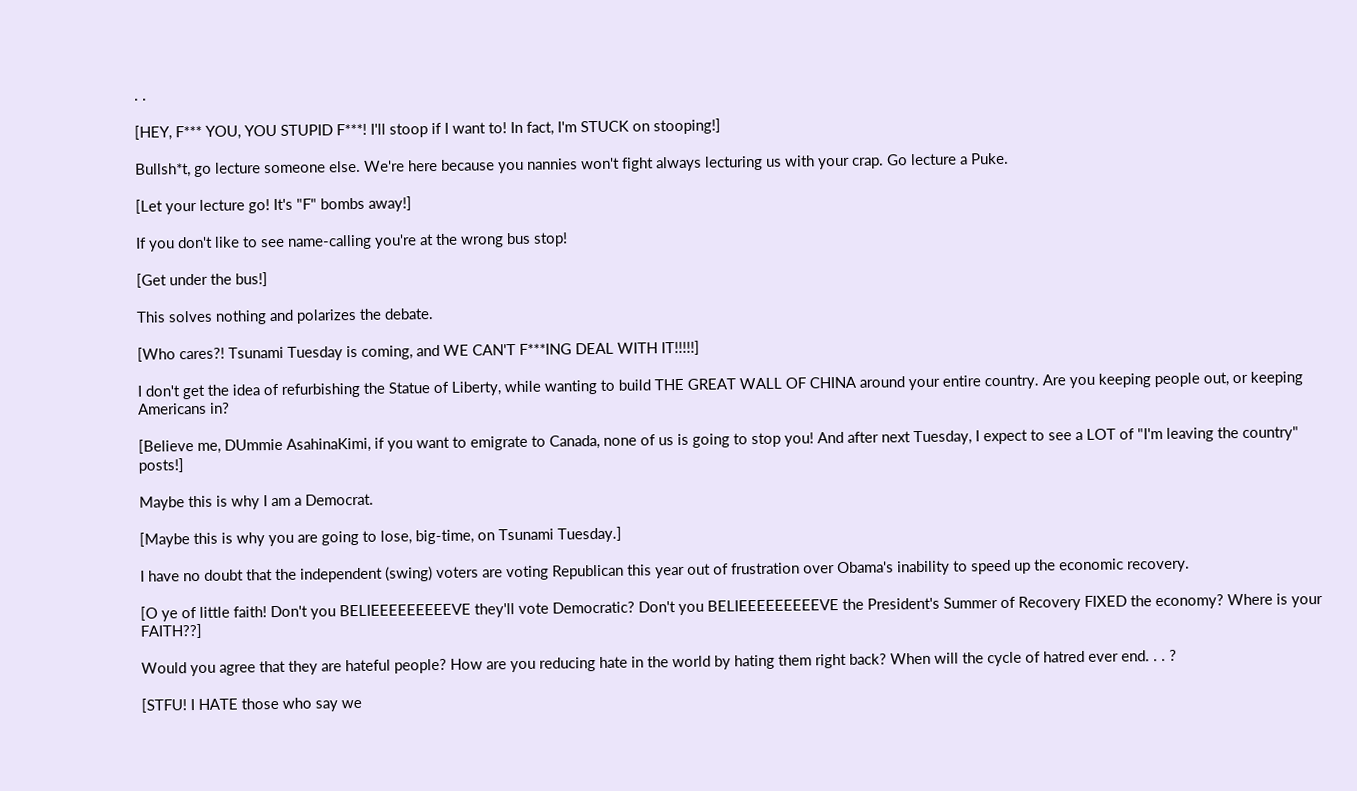. .

[HEY, F*** YOU, YOU STUPID F***! I'll stoop if I want to! In fact, I'm STUCK on stooping!]

Bullsh*t, go lecture someone else. We're here because you nannies won't fight always lecturing us with your crap. Go lecture a Puke.

[Let your lecture go! It's "F" bombs away!]

If you don't like to see name-calling you're at the wrong bus stop!

[Get under the bus!]

This solves nothing and polarizes the debate.

[Who cares?! Tsunami Tuesday is coming, and WE CAN'T F***ING DEAL WITH IT!!!!!]

I don't get the idea of refurbishing the Statue of Liberty, while wanting to build THE GREAT WALL OF CHINA around your entire country. Are you keeping people out, or keeping Americans in?

[Believe me, DUmmie AsahinaKimi, if you want to emigrate to Canada, none of us is going to stop you! And after next Tuesday, I expect to see a LOT of "I'm leaving the country" posts!]

Maybe this is why I am a Democrat.

[Maybe this is why you are going to lose, big-time, on Tsunami Tuesday.]

I have no doubt that the independent (swing) voters are voting Republican this year out of frustration over Obama's inability to speed up the economic recovery.

[O ye of little faith! Don't you BELIEEEEEEEEEVE they'll vote Democratic? Don't you BELIEEEEEEEEEVE the President's Summer of Recovery FIXED the economy? Where is your FAITH??]

Would you agree that they are hateful people? How are you reducing hate in the world by hating them right back? When will the cycle of hatred ever end. . . ?

[STFU! I HATE those who say we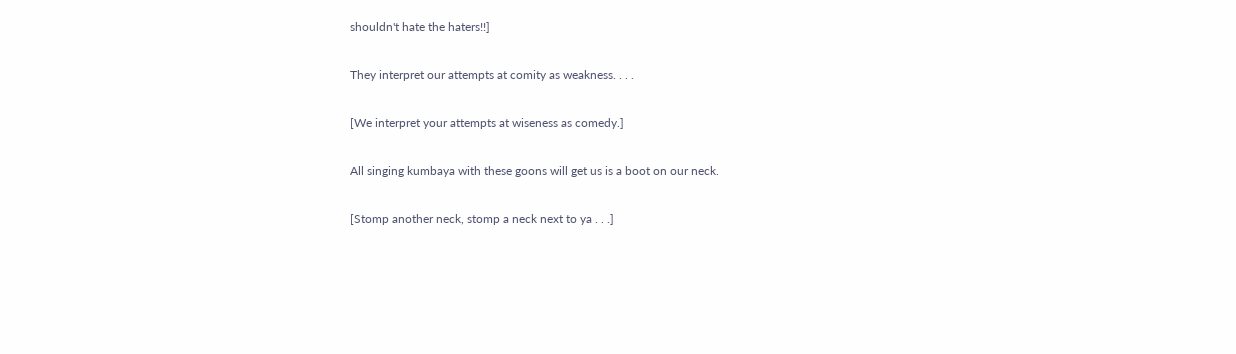shouldn't hate the haters!!]

They interpret our attempts at comity as weakness. . . .

[We interpret your attempts at wiseness as comedy.]

All singing kumbaya with these goons will get us is a boot on our neck.

[Stomp another neck, stomp a neck next to ya . . .]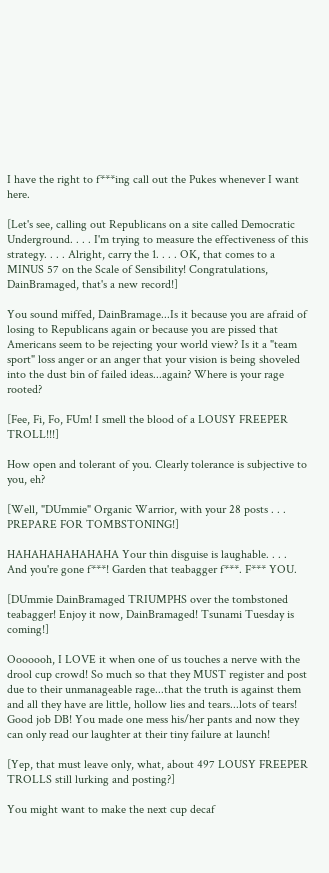I have the right to f***ing call out the Pukes whenever I want here.

[Let's see, calling out Republicans on a site called Democratic Underground. . . . I'm trying to measure the effectiveness of this strategy. . . . Alright, carry the 1. . . . OK, that comes to a MINUS 57 on the Scale of Sensibility! Congratulations, DainBramaged, that's a new record!]

You sound miffed, DainBramage...Is it because you are afraid of losing to Republicans again or because you are pissed that Americans seem to be rejecting your world view? Is it a "team sport" loss anger or an anger that your vision is being shoveled into the dust bin of failed ideas...again? Where is your rage rooted?

[Fee, Fi, Fo, FUm! I smell the blood of a LOUSY FREEPER TROLL!!!]

How open and tolerant of you. Clearly tolerance is subjective to you, eh?

[Well, "DUmmie" Organic Warrior, with your 28 posts . . . PREPARE FOR TOMBSTONING!]

HAHAHAHAHAHAHA Your thin disguise is laughable. . . . And you're gone f***! Garden that teabagger f***. F*** YOU.

[DUmmie DainBramaged TRIUMPHS over the tombstoned teabagger! Enjoy it now, DainBramaged! Tsunami Tuesday is coming!]

Ooooooh, I LOVE it when one of us touches a nerve with the drool cup crowd! So much so that they MUST register and post due to their unmanageable rage...that the truth is against them and all they have are little, hollow lies and tears...lots of tears! Good job DB! You made one mess his/her pants and now they can only read our laughter at their tiny failure at launch!

[Yep, that must leave only, what, about 497 LOUSY FREEPER TROLLS still lurking and posting?]

You might want to make the next cup decaf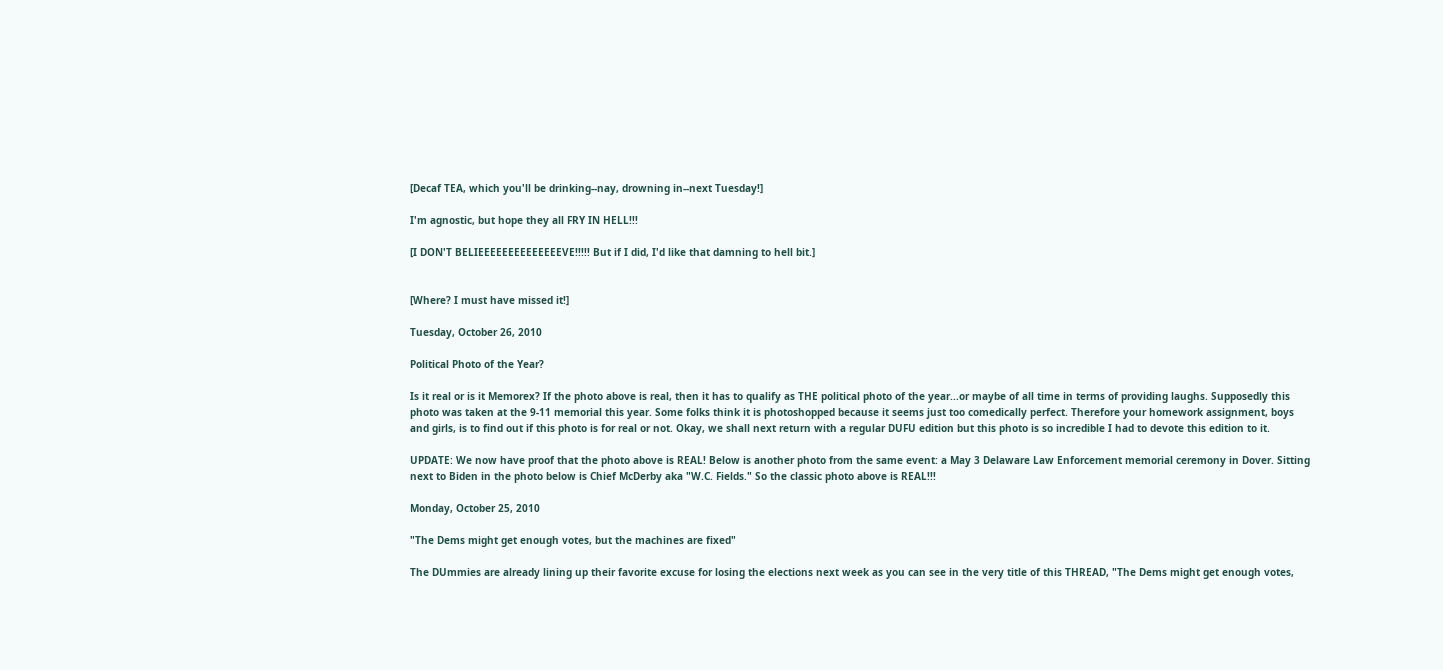[Decaf TEA, which you'll be drinking--nay, drowning in--next Tuesday!]

I'm agnostic, but hope they all FRY IN HELL!!!

[I DON'T BELIEEEEEEEEEEEEEEVE!!!!! But if I did, I'd like that damning to hell bit.]


[Where? I must have missed it!]

Tuesday, October 26, 2010

Political Photo of the Year?

Is it real or is it Memorex? If the photo above is real, then it has to qualify as THE political photo of the year...or maybe of all time in terms of providing laughs. Supposedly this photo was taken at the 9-11 memorial this year. Some folks think it is photoshopped because it seems just too comedically perfect. Therefore your homework assignment, boys and girls, is to find out if this photo is for real or not. Okay, we shall next return with a regular DUFU edition but this photo is so incredible I had to devote this edition to it.

UPDATE: We now have proof that the photo above is REAL! Below is another photo from the same event: a May 3 Delaware Law Enforcement memorial ceremony in Dover. Sitting next to Biden in the photo below is Chief McDerby aka "W.C. Fields." So the classic photo above is REAL!!!

Monday, October 25, 2010

"The Dems might get enough votes, but the machines are fixed"

The DUmmies are already lining up their favorite excuse for losing the elections next week as you can see in the very title of this THREAD, "The Dems might get enough votes,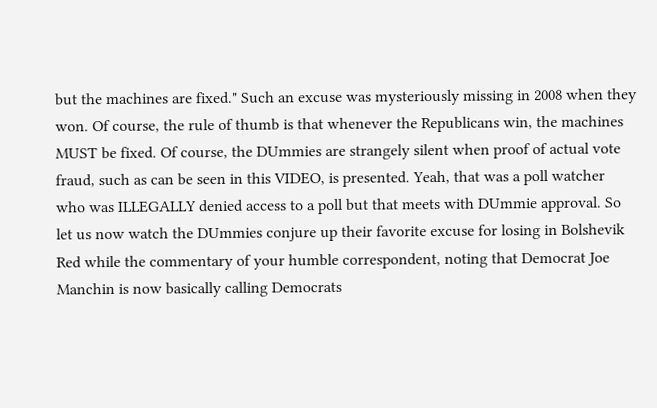but the machines are fixed." Such an excuse was mysteriously missing in 2008 when they won. Of course, the rule of thumb is that whenever the Republicans win, the machines MUST be fixed. Of course, the DUmmies are strangely silent when proof of actual vote fraud, such as can be seen in this VIDEO, is presented. Yeah, that was a poll watcher who was ILLEGALLY denied access to a poll but that meets with DUmmie approval. So let us now watch the DUmmies conjure up their favorite excuse for losing in Bolshevik Red while the commentary of your humble correspondent, noting that Democrat Joe Manchin is now basically calling Democrats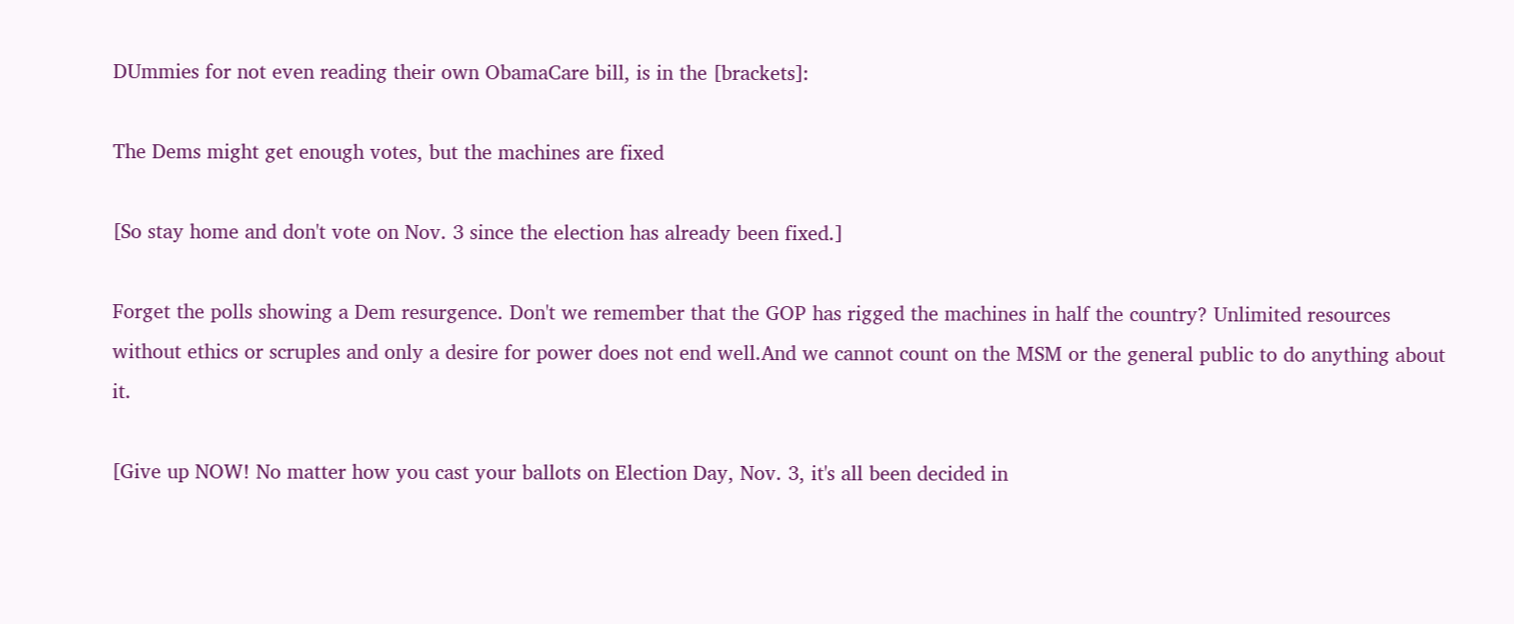DUmmies for not even reading their own ObamaCare bill, is in the [brackets]:

The Dems might get enough votes, but the machines are fixed

[So stay home and don't vote on Nov. 3 since the election has already been fixed.]

Forget the polls showing a Dem resurgence. Don't we remember that the GOP has rigged the machines in half the country? Unlimited resources without ethics or scruples and only a desire for power does not end well.And we cannot count on the MSM or the general public to do anything about it.

[Give up NOW! No matter how you cast your ballots on Election Day, Nov. 3, it's all been decided in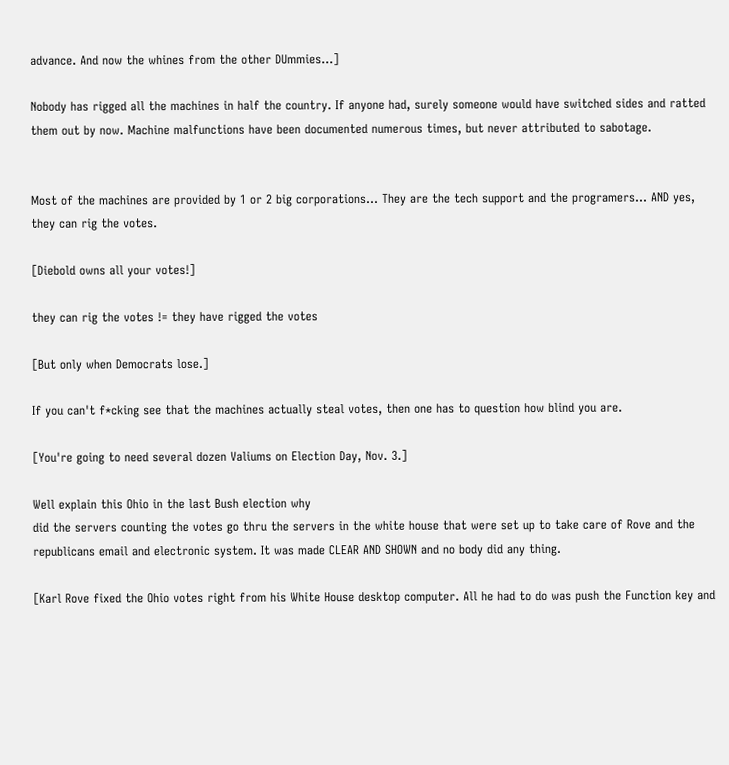advance. And now the whines from the other DUmmies...]

Nobody has rigged all the machines in half the country. If anyone had, surely someone would have switched sides and ratted them out by now. Machine malfunctions have been documented numerous times, but never attributed to sabotage.


Most of the machines are provided by 1 or 2 big corporations... They are the tech support and the programers... AND yes, they can rig the votes.

[Diebold owns all your votes!]

they can rig the votes != they have rigged the votes

[But only when Democrats lose.]

If you can't f*cking see that the machines actually steal votes, then one has to question how blind you are.

[You're going to need several dozen Valiums on Election Day, Nov. 3.]

Well explain this Ohio in the last Bush election why
did the servers counting the votes go thru the servers in the white house that were set up to take care of Rove and the republicans email and electronic system. It was made CLEAR AND SHOWN and no body did any thing.

[Karl Rove fixed the Ohio votes right from his White House desktop computer. All he had to do was push the Function key and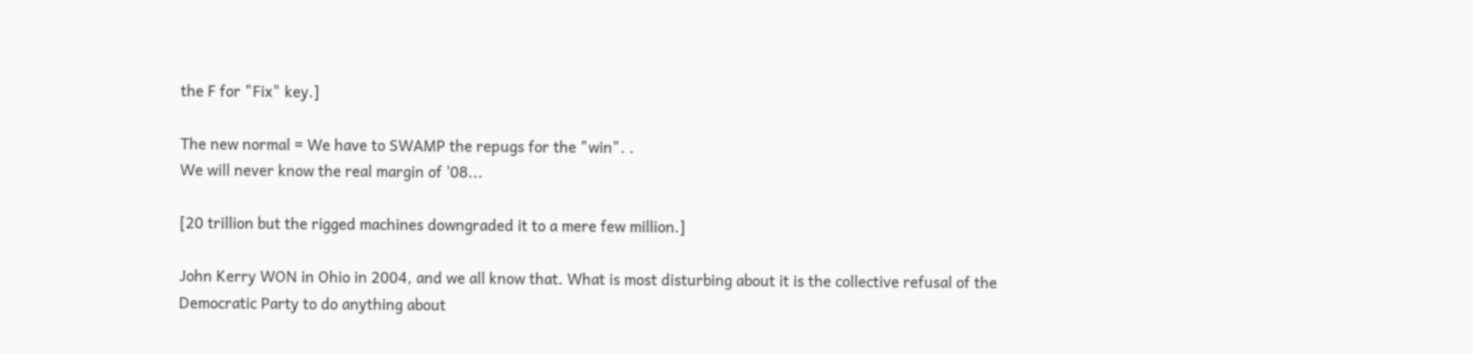the F for "Fix" key.]

The new normal = We have to SWAMP the repugs for the "win". .
We will never know the real margin of '08...

[20 trillion but the rigged machines downgraded it to a mere few million.]

John Kerry WON in Ohio in 2004, and we all know that. What is most disturbing about it is the collective refusal of the Democratic Party to do anything about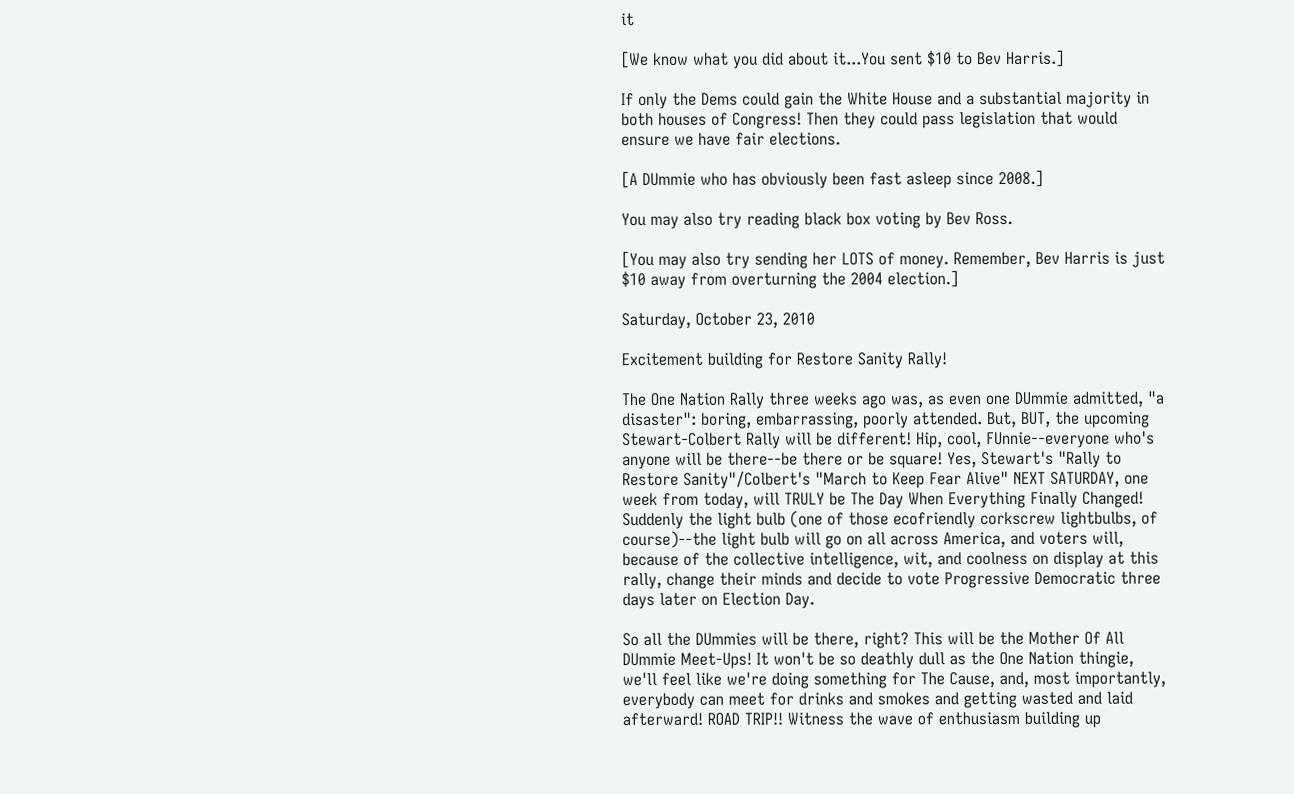it

[We know what you did about it...You sent $10 to Bev Harris.]

If only the Dems could gain the White House and a substantial majority in both houses of Congress! Then they could pass legislation that would ensure we have fair elections.

[A DUmmie who has obviously been fast asleep since 2008.]

You may also try reading black box voting by Bev Ross.

[You may also try sending her LOTS of money. Remember, Bev Harris is just $10 away from overturning the 2004 election.]

Saturday, October 23, 2010

Excitement building for Restore Sanity Rally!

The One Nation Rally three weeks ago was, as even one DUmmie admitted, "a disaster": boring, embarrassing, poorly attended. But, BUT, the upcoming Stewart-Colbert Rally will be different! Hip, cool, FUnnie--everyone who's anyone will be there--be there or be square! Yes, Stewart's "Rally to Restore Sanity"/Colbert's "March to Keep Fear Alive" NEXT SATURDAY, one week from today, will TRULY be The Day When Everything Finally Changed! Suddenly the light bulb (one of those ecofriendly corkscrew lightbulbs, of course)--the light bulb will go on all across America, and voters will, because of the collective intelligence, wit, and coolness on display at this rally, change their minds and decide to vote Progressive Democratic three days later on Election Day.

So all the DUmmies will be there, right? This will be the Mother Of All DUmmie Meet-Ups! It won't be so deathly dull as the One Nation thingie, we'll feel like we're doing something for The Cause, and, most importantly, everybody can meet for drinks and smokes and getting wasted and laid afterward! ROAD TRIP!! Witness the wave of enthusiasm building up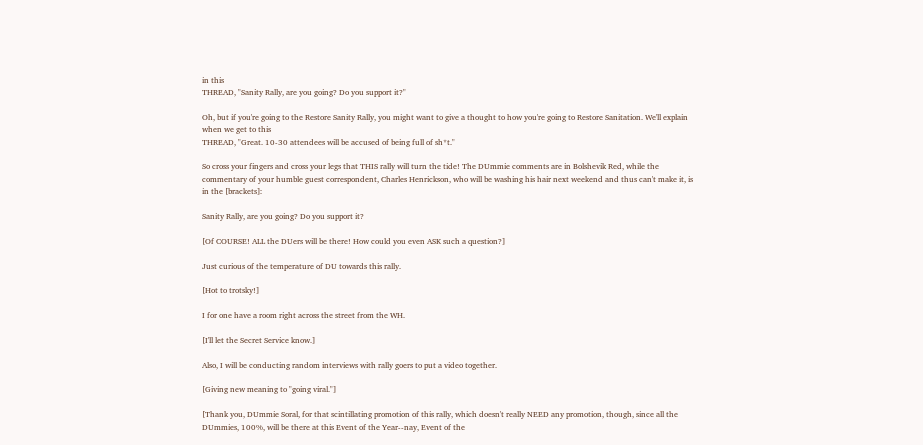in this
THREAD, "Sanity Rally, are you going? Do you support it?"

Oh, but if you're going to the Restore Sanity Rally, you might want to give a thought to how you're going to Restore Sanitation. We'll explain when we get to this
THREAD, "Great. 10-30 attendees will be accused of being full of sh*t."

So cross your fingers and cross your legs that THIS rally will turn the tide! The DUmmie comments are in Bolshevik Red, while the commentary of your humble guest correspondent, Charles Henrickson, who will be washing his hair next weekend and thus can't make it, is in the [brackets]:

Sanity Rally, are you going? Do you support it?

[Of COURSE! ALL the DUers will be there! How could you even ASK such a question?]

Just curious of the temperature of DU towards this rally.

[Hot to trotsky!]

I for one have a room right across the street from the WH.

[I'll let the Secret Service know.]

Also, I will be conducting random interviews with rally goers to put a video together.

[Giving new meaning to "going viral."]

[Thank you, DUmmie Soral, for that scintillating promotion of this rally, which doesn't really NEED any promotion, though, since all the DUmmies, 100%, will be there at this Event of the Year--nay, Event of the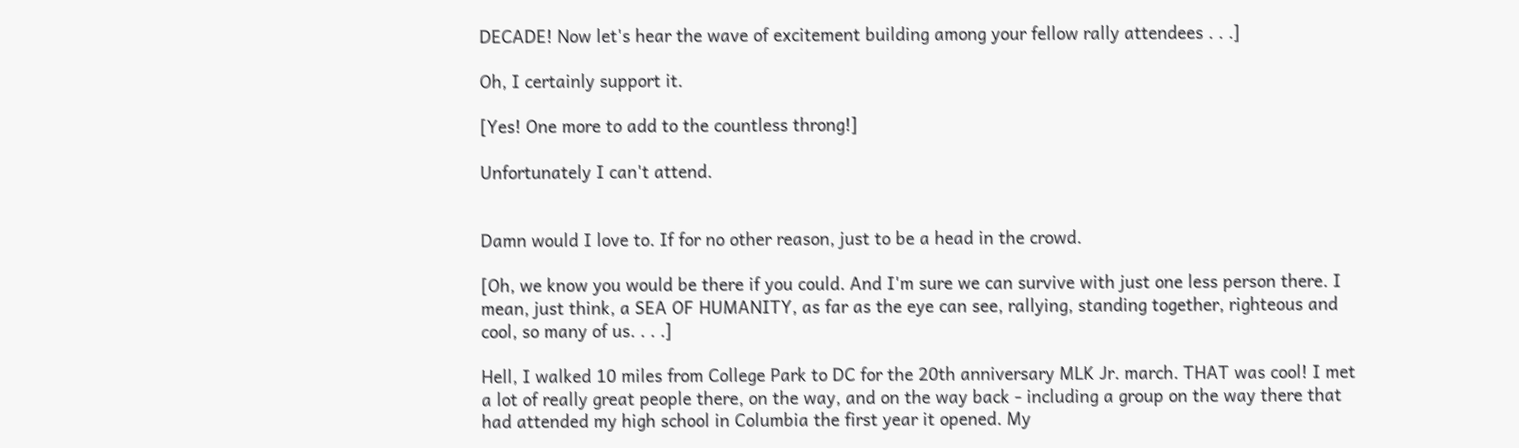DECADE! Now let's hear the wave of excitement building among your fellow rally attendees . . .]

Oh, I certainly support it.

[Yes! One more to add to the countless throng!]

Unfortunately I can't attend.


Damn would I love to. If for no other reason, just to be a head in the crowd.

[Oh, we know you would be there if you could. And I'm sure we can survive with just one less person there. I mean, just think, a SEA OF HUMANITY, as far as the eye can see, rallying, standing together, righteous and cool, so many of us. . . .]

Hell, I walked 10 miles from College Park to DC for the 20th anniversary MLK Jr. march. THAT was cool! I met a lot of really great people there, on the way, and on the way back - including a group on the way there that had attended my high school in Columbia the first year it opened. My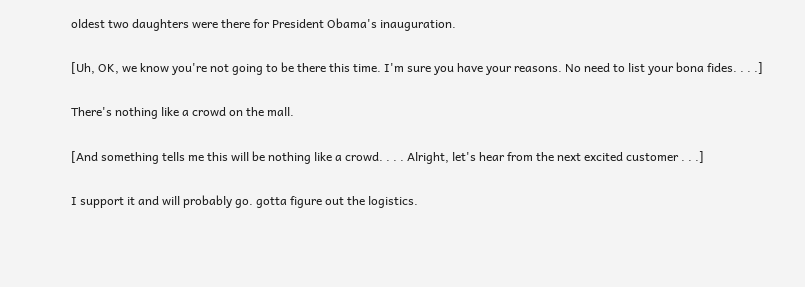oldest two daughters were there for President Obama's inauguration.

[Uh, OK, we know you're not going to be there this time. I'm sure you have your reasons. No need to list your bona fides. . . .]

There's nothing like a crowd on the mall.

[And something tells me this will be nothing like a crowd. . . . Alright, let's hear from the next excited customer . . .]

I support it and will probably go. gotta figure out the logistics.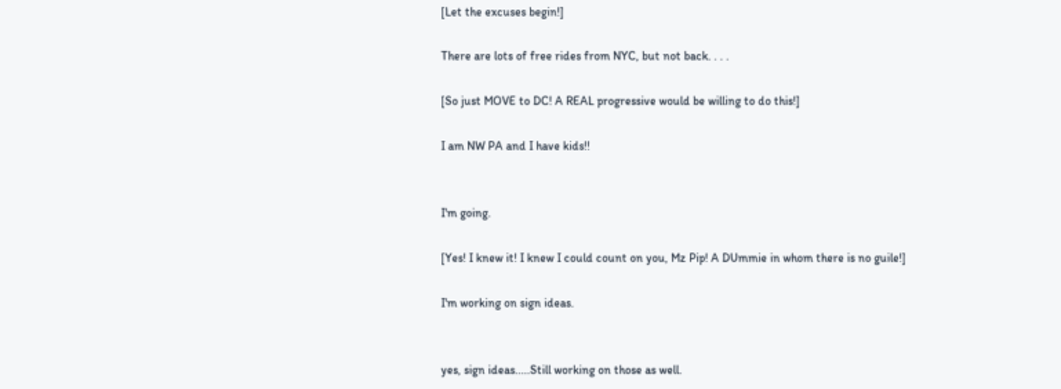[Let the excuses begin!]

There are lots of free rides from NYC, but not back. . . .

[So just MOVE to DC! A REAL progressive would be willing to do this!]

I am NW PA and I have kids!!


I'm going.

[Yes! I knew it! I knew I could count on you, Mz Pip! A DUmmie in whom there is no guile!]

I'm working on sign ideas.


yes, sign ideas.....Still working on those as well.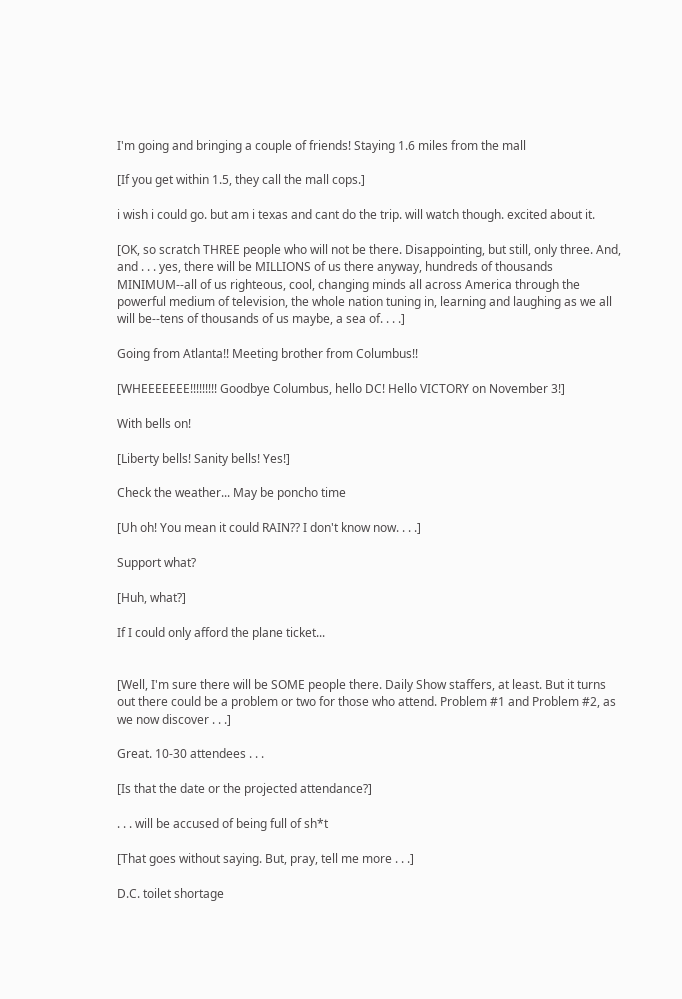I'm going and bringing a couple of friends! Staying 1.6 miles from the mall

[If you get within 1.5, they call the mall cops.]

i wish i could go. but am i texas and cant do the trip. will watch though. excited about it.

[OK, so scratch THREE people who will not be there. Disappointing, but still, only three. And, and . . . yes, there will be MILLIONS of us there anyway, hundreds of thousands MINIMUM--all of us righteous, cool, changing minds all across America through the powerful medium of television, the whole nation tuning in, learning and laughing as we all will be--tens of thousands of us maybe, a sea of. . . .]

Going from Atlanta!! Meeting brother from Columbus!!

[WHEEEEEEE!!!!!!!!! Goodbye Columbus, hello DC! Hello VICTORY on November 3!]

With bells on!

[Liberty bells! Sanity bells! Yes!]

Check the weather... May be poncho time

[Uh oh! You mean it could RAIN?? I don't know now. . . .]

Support what?

[Huh, what?]

If I could only afford the plane ticket...


[Well, I'm sure there will be SOME people there. Daily Show staffers, at least. But it turns out there could be a problem or two for those who attend. Problem #1 and Problem #2, as we now discover . . .]

Great. 10-30 attendees . . .

[Is that the date or the projected attendance?]

. . . will be accused of being full of sh*t

[That goes without saying. But, pray, tell me more . . .]

D.C. toilet shortage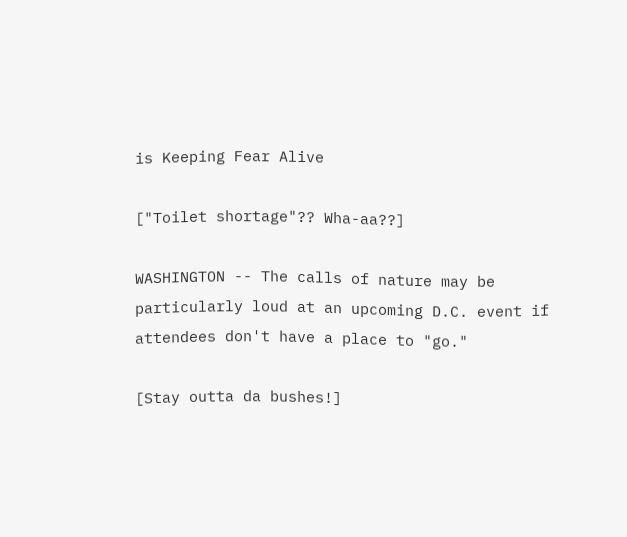is Keeping Fear Alive

["Toilet shortage"?? Wha-aa??]

WASHINGTON -- The calls of nature may be particularly loud at an upcoming D.C. event if attendees don't have a place to "go."

[Stay outta da bushes!]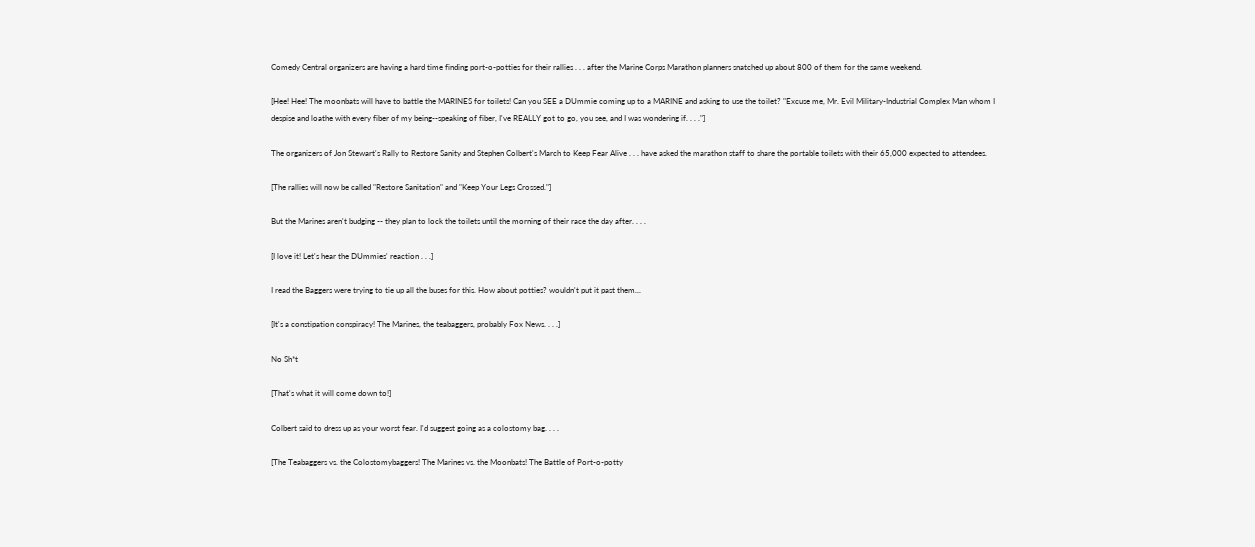Comedy Central organizers are having a hard time finding port-o-potties for their rallies . . . after the Marine Corps Marathon planners snatched up about 800 of them for the same weekend.

[Hee! Hee! The moonbats will have to battle the MARINES for toilets! Can you SEE a DUmmie coming up to a MARINE and asking to use the toilet? "Excuse me, Mr. Evil Military-Industrial Complex Man whom I despise and loathe with every fiber of my being--speaking of fiber, I've REALLY got to go, you see, and I was wondering if. . . ."]

The organizers of Jon Stewart's Rally to Restore Sanity and Stephen Colbert's March to Keep Fear Alive . . . have asked the marathon staff to share the portable toilets with their 65,000 expected to attendees.

[The rallies will now be called "Restore Sanitation" and "Keep Your Legs Crossed."]

But the Marines aren't budging -- they plan to lock the toilets until the morning of their race the day after. . . .

[I love it! Let's hear the DUmmies' reaction . . .]

I read the Baggers were trying to tie up all the buses for this. How about potties? wouldn't put it past them...

[It's a constipation conspiracy! The Marines, the teabaggers, probably Fox News. . . .]

No Sh*t

[That's what it will come down to!]

Colbert said to dress up as your worst fear. I'd suggest going as a colostomy bag. . . .

[The Teabaggers vs. the Colostomybaggers! The Marines vs. the Moonbats! The Battle of Port-o-potty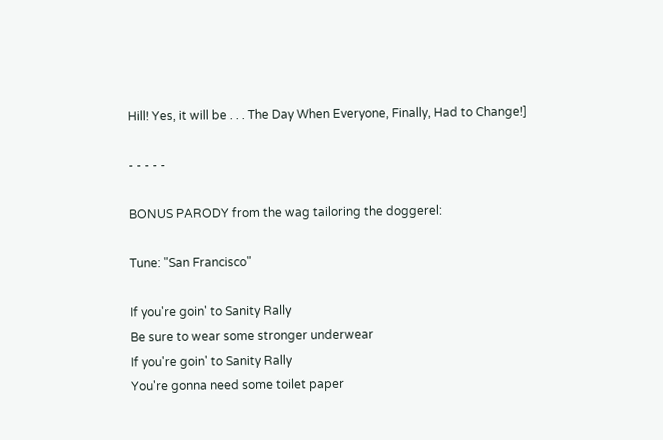Hill! Yes, it will be . . . The Day When Everyone, Finally, Had to Change!]

- - - - -

BONUS PARODY from the wag tailoring the doggerel:

Tune: "San Francisco"

If you're goin' to Sanity Rally
Be sure to wear some stronger underwear
If you're goin' to Sanity Rally
You're gonna need some toilet paper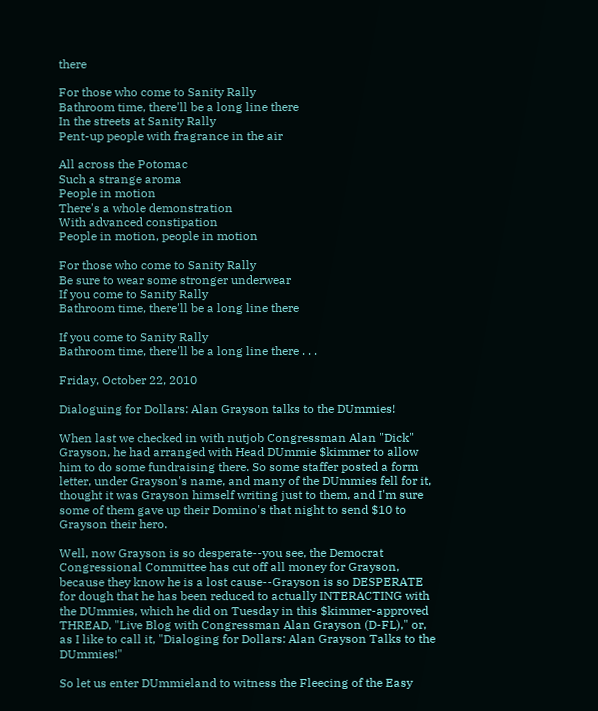there

For those who come to Sanity Rally
Bathroom time, there'll be a long line there
In the streets at Sanity Rally
Pent-up people with fragrance in the air

All across the Potomac
Such a strange aroma
People in motion
There's a whole demonstration
With advanced constipation
People in motion, people in motion

For those who come to Sanity Rally
Be sure to wear some stronger underwear
If you come to Sanity Rally
Bathroom time, there'll be a long line there

If you come to Sanity Rally
Bathroom time, there'll be a long line there . . .

Friday, October 22, 2010

Dialoguing for Dollars: Alan Grayson talks to the DUmmies!

When last we checked in with nutjob Congressman Alan "Dick" Grayson, he had arranged with Head DUmmie $kimmer to allow him to do some fundraising there. So some staffer posted a form letter, under Grayson's name, and many of the DUmmies fell for it, thought it was Grayson himself writing just to them, and I'm sure some of them gave up their Domino's that night to send $10 to Grayson their hero.

Well, now Grayson is so desperate--you see, the Democrat Congressional Committee has cut off all money for Grayson, because they know he is a lost cause--Grayson is so DESPERATE for dough that he has been reduced to actually INTERACTING with the DUmmies, which he did on Tuesday in this $kimmer-approved
THREAD, "Live Blog with Congressman Alan Grayson (D-FL)," or, as I like to call it, "Dialoging for Dollars: Alan Grayson Talks to the DUmmies!"

So let us enter DUmmieland to witness the Fleecing of the Easy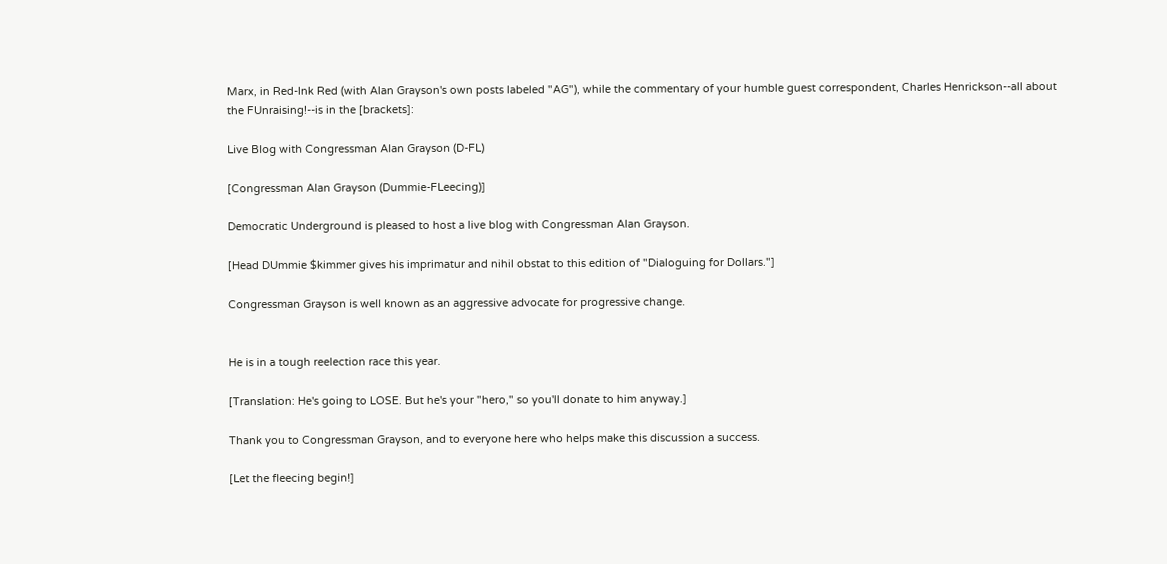Marx, in Red-Ink Red (with Alan Grayson's own posts labeled "AG"), while the commentary of your humble guest correspondent, Charles Henrickson--all about the FUnraising!--is in the [brackets]:

Live Blog with Congressman Alan Grayson (D-FL)

[Congressman Alan Grayson (Dummie-FLeecing)]

Democratic Underground is pleased to host a live blog with Congressman Alan Grayson.

[Head DUmmie $kimmer gives his imprimatur and nihil obstat to this edition of "Dialoguing for Dollars."]

Congressman Grayson is well known as an aggressive advocate for progressive change.


He is in a tough reelection race this year.

[Translation: He's going to LOSE. But he's your "hero," so you'll donate to him anyway.]

Thank you to Congressman Grayson, and to everyone here who helps make this discussion a success.

[Let the fleecing begin!]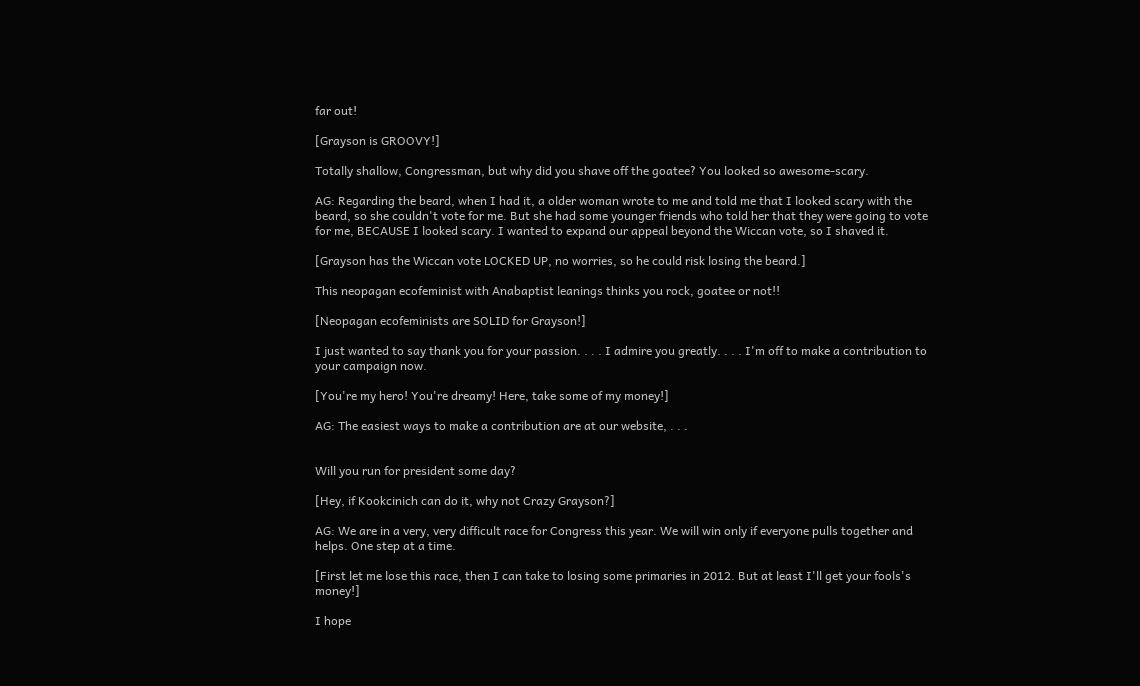far out!

[Grayson is GROOVY!]

Totally shallow, Congressman, but why did you shave off the goatee? You looked so awesome-scary.

AG: Regarding the beard, when I had it, a older woman wrote to me and told me that I looked scary with the beard, so she couldn't vote for me. But she had some younger friends who told her that they were going to vote for me, BECAUSE I looked scary. I wanted to expand our appeal beyond the Wiccan vote, so I shaved it.

[Grayson has the Wiccan vote LOCKED UP, no worries, so he could risk losing the beard.]

This neopagan ecofeminist with Anabaptist leanings thinks you rock, goatee or not!!

[Neopagan ecofeminists are SOLID for Grayson!]

I just wanted to say thank you for your passion. . . . I admire you greatly. . . . I'm off to make a contribution to your campaign now.

[You're my hero! You're dreamy! Here, take some of my money!]

AG: The easiest ways to make a contribution are at our website, . . .


Will you run for president some day?

[Hey, if Kookcinich can do it, why not Crazy Grayson?]

AG: We are in a very, very difficult race for Congress this year. We will win only if everyone pulls together and helps. One step at a time.

[First let me lose this race, then I can take to losing some primaries in 2012. But at least I'll get your fools's money!]

I hope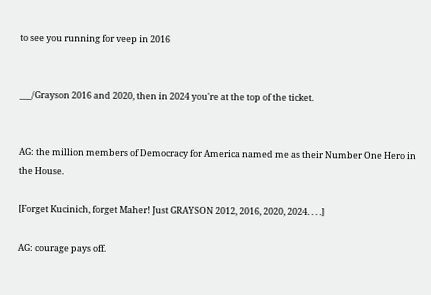to see you running for veep in 2016


___/Grayson 2016 and 2020, then in 2024 you're at the top of the ticket.


AG: the million members of Democracy for America named me as their Number One Hero in the House.

[Forget Kucinich, forget Maher! Just GRAYSON 2012, 2016, 2020, 2024. . . .]

AG: courage pays off.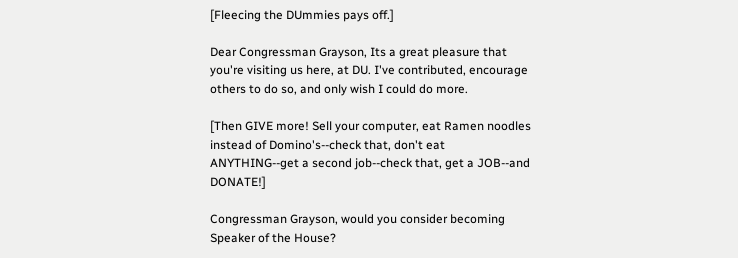[Fleecing the DUmmies pays off.]

Dear Congressman Grayson, Its a great pleasure that you're visiting us here, at DU. I've contributed, encourage others to do so, and only wish I could do more.

[Then GIVE more! Sell your computer, eat Ramen noodles instead of Domino's--check that, don't eat ANYTHING--get a second job--check that, get a JOB--and DONATE!]

Congressman Grayson, would you consider becoming Speaker of the House?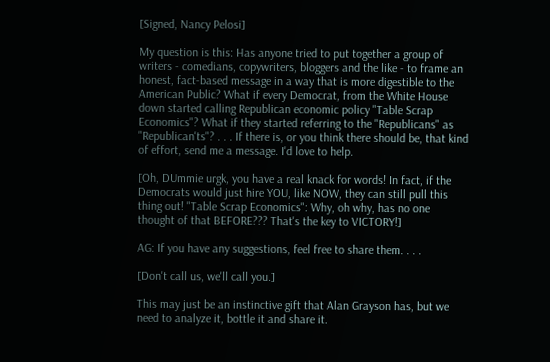[Signed, Nancy Pelosi]

My question is this: Has anyone tried to put together a group of writers - comedians, copywriters, bloggers and the like - to frame an honest, fact-based message in a way that is more digestible to the American Public? What if every Democrat, from the White House down started calling Republican economic policy "Table Scrap Economics"? What if they started referring to the "Republicans" as "Republican'ts"? . . . If there is, or you think there should be, that kind of effort, send me a message. I'd love to help.

[Oh, DUmmie urgk, you have a real knack for words! In fact, if the Democrats would just hire YOU, like NOW, they can still pull this thing out! "Table Scrap Economics": Why, oh why, has no one thought of that BEFORE??? That's the key to VICTORY!]

AG: If you have any suggestions, feel free to share them. . . .

[Don't call us, we'll call you.]

This may just be an instinctive gift that Alan Grayson has, but we need to analyze it, bottle it and share it.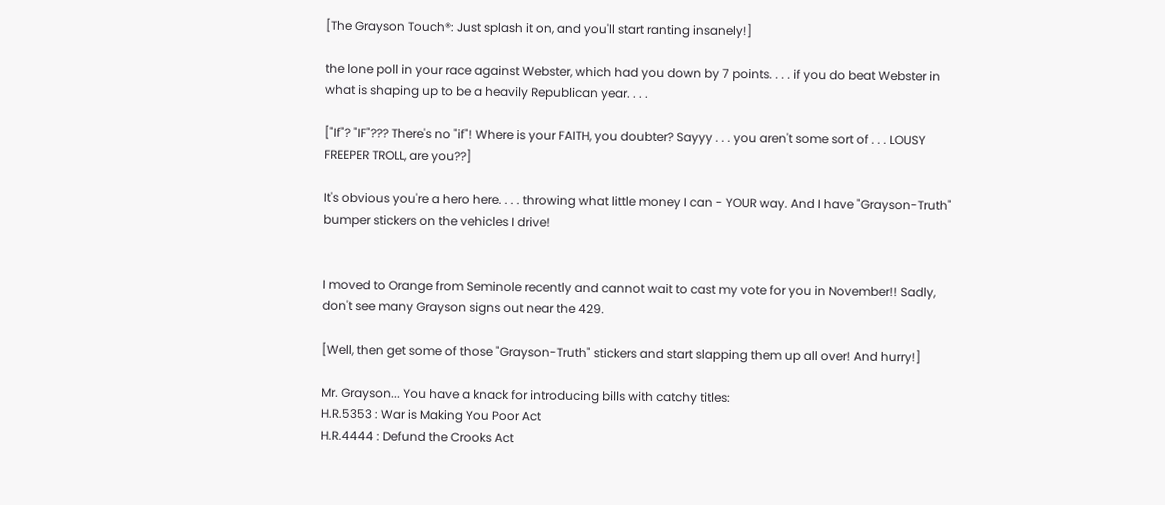[The Grayson Touch®: Just splash it on, and you'll start ranting insanely!]

the lone poll in your race against Webster, which had you down by 7 points. . . . if you do beat Webster in what is shaping up to be a heavily Republican year. . . .

["If"? "IF"??? There's no "if"! Where is your FAITH, you doubter? Sayyy . . . you aren't some sort of . . . LOUSY FREEPER TROLL, are you??]

It's obvious you're a hero here. . . . throwing what little money I can - YOUR way. And I have "Grayson-Truth" bumper stickers on the vehicles I drive!


I moved to Orange from Seminole recently and cannot wait to cast my vote for you in November!! Sadly, don't see many Grayson signs out near the 429.

[Well, then get some of those "Grayson-Truth" stickers and start slapping them up all over! And hurry!]

Mr. Grayson... You have a knack for introducing bills with catchy titles:
H.R.5353 : War is Making You Poor Act
H.R.4444 : Defund the Crooks Act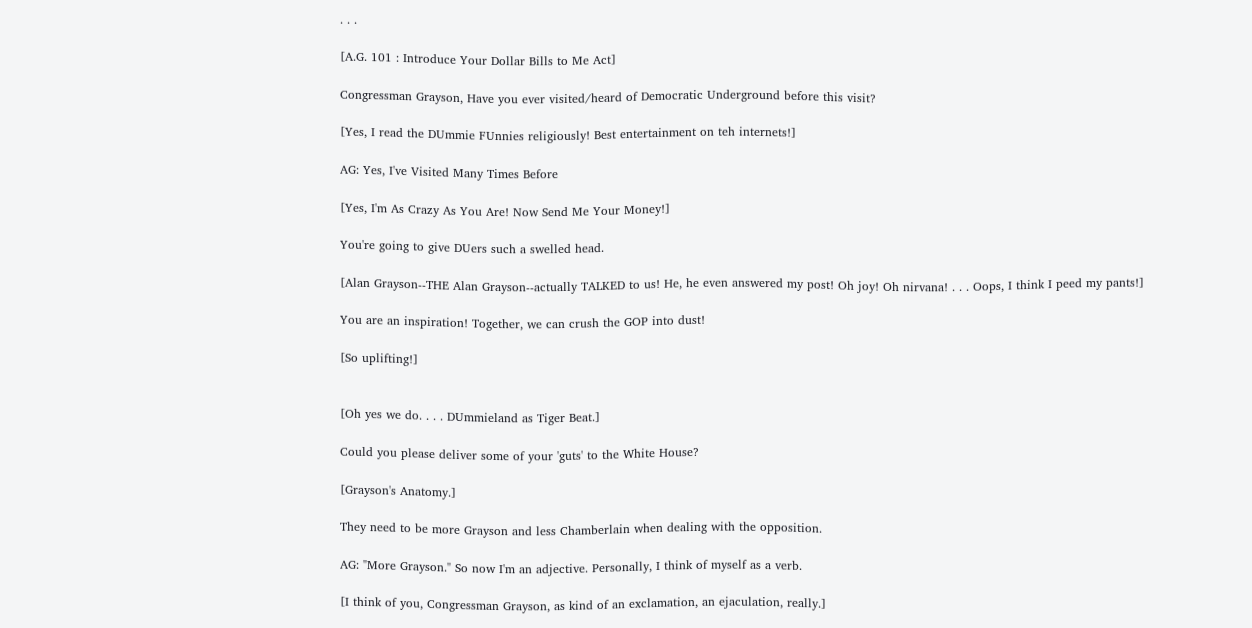. . .

[A.G. 101 : Introduce Your Dollar Bills to Me Act]

Congressman Grayson, Have you ever visited/heard of Democratic Underground before this visit?

[Yes, I read the DUmmie FUnnies religiously! Best entertainment on teh internets!]

AG: Yes, I've Visited Many Times Before

[Yes, I'm As Crazy As You Are! Now Send Me Your Money!]

You're going to give DUers such a swelled head.

[Alan Grayson--THE Alan Grayson--actually TALKED to us! He, he even answered my post! Oh joy! Oh nirvana! . . . Oops, I think I peed my pants!]

You are an inspiration! Together, we can crush the GOP into dust!

[So uplifting!]


[Oh yes we do. . . . DUmmieland as Tiger Beat.]

Could you please deliver some of your 'guts' to the White House?

[Grayson's Anatomy.]

They need to be more Grayson and less Chamberlain when dealing with the opposition.

AG: "More Grayson." So now I'm an adjective. Personally, I think of myself as a verb.

[I think of you, Congressman Grayson, as kind of an exclamation, an ejaculation, really.]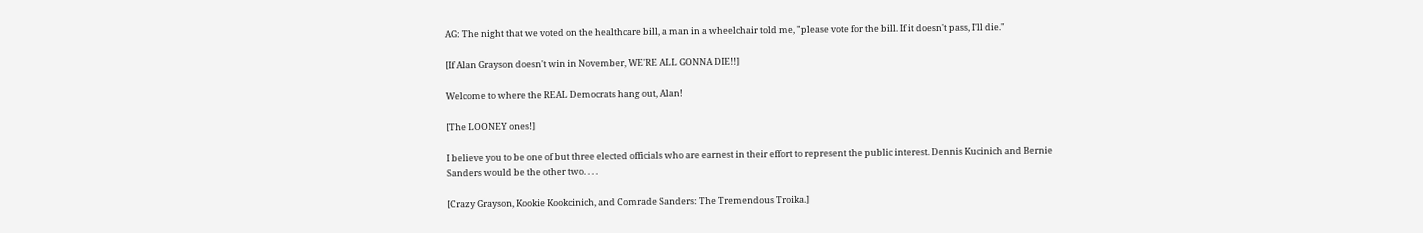AG: The night that we voted on the healthcare bill, a man in a wheelchair told me, "please vote for the bill. If it doesn't pass, I'll die."

[If Alan Grayson doesn't win in November, WE'RE ALL GONNA DIE!!]

Welcome to where the REAL Democrats hang out, Alan!

[The LOONEY ones!]

I believe you to be one of but three elected officials who are earnest in their effort to represent the public interest. Dennis Kucinich and Bernie Sanders would be the other two. . . .

[Crazy Grayson, Kookie Kookcinich, and Comrade Sanders: The Tremendous Troika.]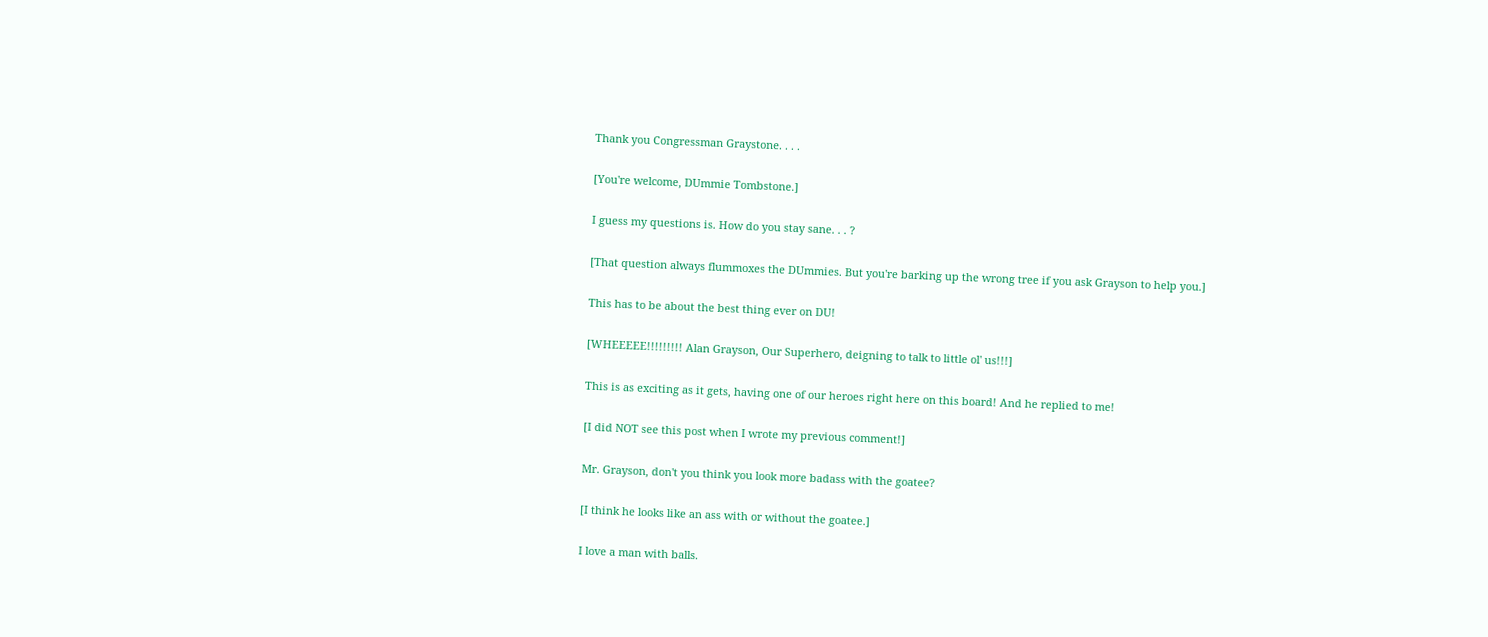Thank you Congressman Graystone. . . .

[You're welcome, DUmmie Tombstone.]

I guess my questions is. How do you stay sane. . . ?

[That question always flummoxes the DUmmies. But you're barking up the wrong tree if you ask Grayson to help you.]

This has to be about the best thing ever on DU!

[WHEEEEE!!!!!!!!! Alan Grayson, Our Superhero, deigning to talk to little ol' us!!!]

This is as exciting as it gets, having one of our heroes right here on this board! And he replied to me!

[I did NOT see this post when I wrote my previous comment!]

Mr. Grayson, don't you think you look more badass with the goatee?

[I think he looks like an ass with or without the goatee.]

I love a man with balls.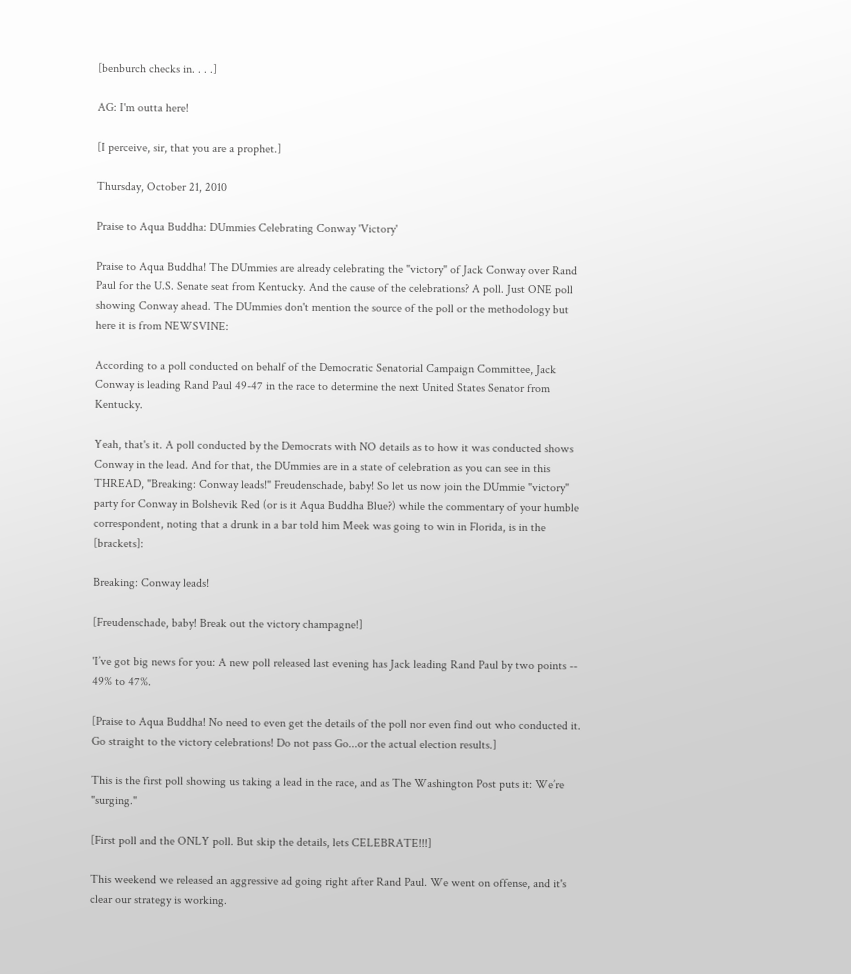[benburch checks in. . . .]

AG: I'm outta here!

[I perceive, sir, that you are a prophet.]

Thursday, October 21, 2010

Praise to Aqua Buddha: DUmmies Celebrating Conway 'Victory'

Praise to Aqua Buddha! The DUmmies are already celebrating the "victory" of Jack Conway over Rand Paul for the U.S. Senate seat from Kentucky. And the cause of the celebrations? A poll. Just ONE poll showing Conway ahead. The DUmmies don't mention the source of the poll or the methodology but here it is from NEWSVINE:

According to a poll conducted on behalf of the Democratic Senatorial Campaign Committee, Jack Conway is leading Rand Paul 49-47 in the race to determine the next United States Senator from Kentucky.

Yeah, that's it. A poll conducted by the Democrats with NO details as to how it was conducted shows Conway in the lead. And for that, the DUmmies are in a state of celebration as you can see in this THREAD, "Breaking: Conway leads!" Freudenschade, baby! So let us now join the DUmmie "victory" party for Conway in Bolshevik Red (or is it Aqua Buddha Blue?) while the commentary of your humble correspondent, noting that a drunk in a bar told him Meek was going to win in Florida, is in the [brackets]:

Breaking: Conway leads!

[Freudenschade, baby! Break out the victory champagne!]

'I’ve got big news for you: A new poll released last evening has Jack leading Rand Paul by two points -- 49% to 47%.

[Praise to Aqua Buddha! No need to even get the details of the poll nor even find out who conducted it. Go straight to the victory celebrations! Do not pass Go...or the actual election results.]

This is the first poll showing us taking a lead in the race, and as The Washington Post puts it: We’re "surging."

[First poll and the ONLY poll. But skip the details, lets CELEBRATE!!!]

This weekend we released an aggressive ad going right after Rand Paul. We went on offense, and it's clear our strategy is working.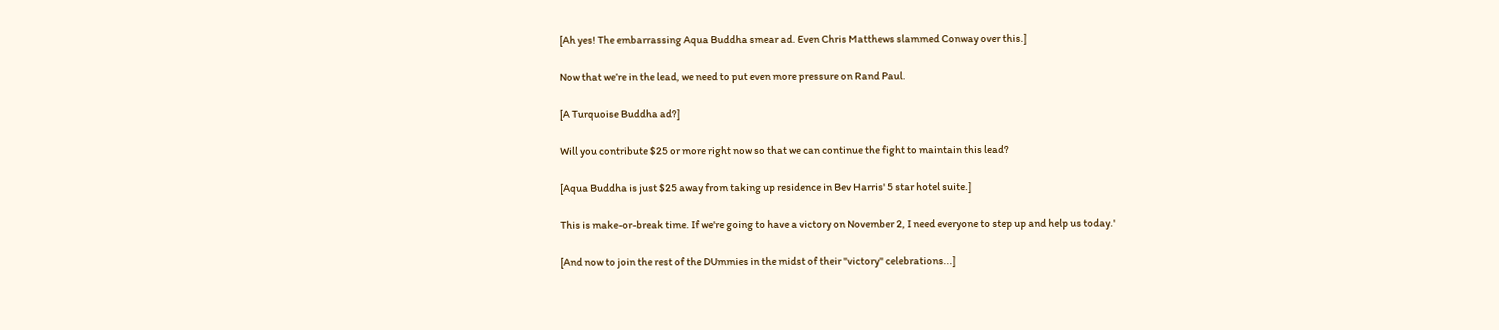[Ah yes! The embarrassing Aqua Buddha smear ad. Even Chris Matthews slammed Conway over this.]

Now that we’re in the lead, we need to put even more pressure on Rand Paul.

[A Turquoise Buddha ad?]

Will you contribute $25 or more right now so that we can continue the fight to maintain this lead?

[Aqua Buddha is just $25 away from taking up residence in Bev Harris' 5 star hotel suite.]

This is make-or-break time. If we're going to have a victory on November 2, I need everyone to step up and help us today.'

[And now to join the rest of the DUmmies in the midst of their "victory" celebrations...]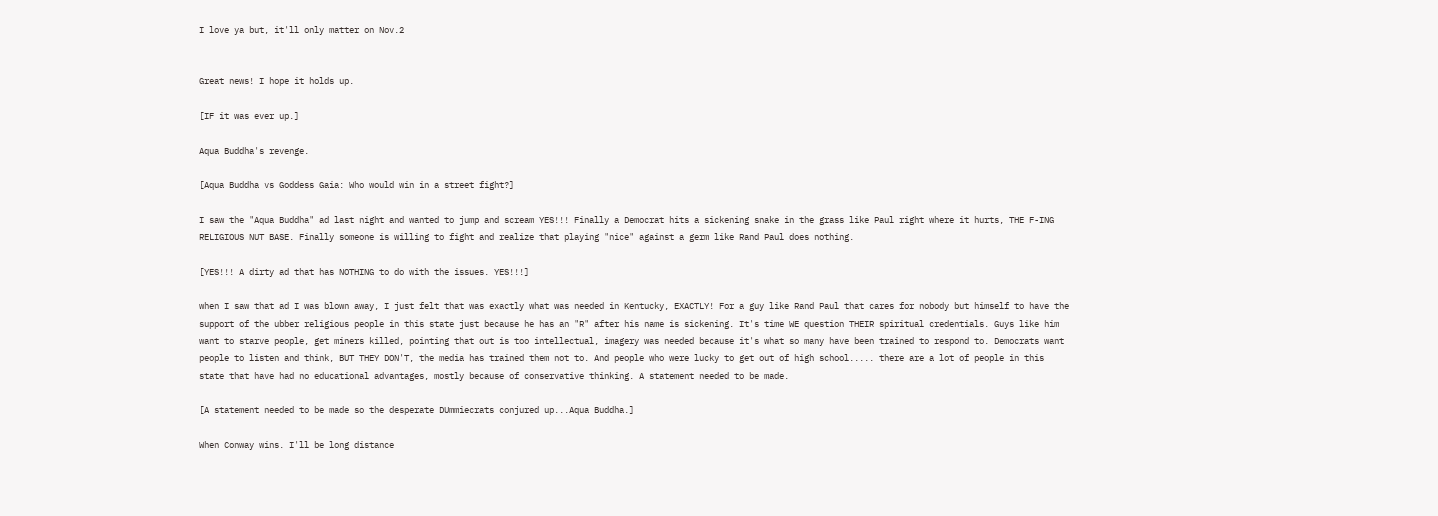I love ya but, it'll only matter on Nov.2


Great news! I hope it holds up.

[IF it was ever up.]

Aqua Buddha's revenge.

[Aqua Buddha vs Goddess Gaia: Who would win in a street fight?]

I saw the "Aqua Buddha" ad last night and wanted to jump and scream YES!!! Finally a Democrat hits a sickening snake in the grass like Paul right where it hurts, THE F-ING RELIGIOUS NUT BASE. Finally someone is willing to fight and realize that playing "nice" against a germ like Rand Paul does nothing.

[YES!!! A dirty ad that has NOTHING to do with the issues. YES!!!]

when I saw that ad I was blown away, I just felt that was exactly what was needed in Kentucky, EXACTLY! For a guy like Rand Paul that cares for nobody but himself to have the support of the ubber religious people in this state just because he has an "R" after his name is sickening. It's time WE question THEIR spiritual credentials. Guys like him want to starve people, get miners killed, pointing that out is too intellectual, imagery was needed because it's what so many have been trained to respond to. Democrats want people to listen and think, BUT THEY DON'T, the media has trained them not to. And people who were lucky to get out of high school..... there are a lot of people in this state that have had no educational advantages, mostly because of conservative thinking. A statement needed to be made.

[A statement needed to be made so the desperate DUmmiecrats conjured up...Aqua Buddha.]

When Conway wins. I'll be long distance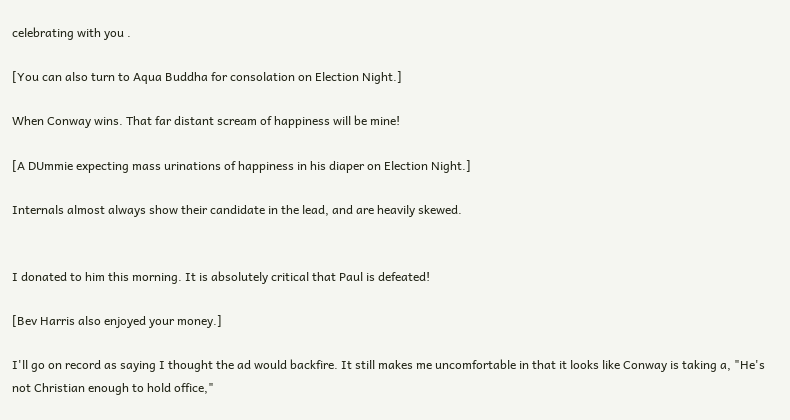celebrating with you .

[You can also turn to Aqua Buddha for consolation on Election Night.]

When Conway wins. That far distant scream of happiness will be mine!

[A DUmmie expecting mass urinations of happiness in his diaper on Election Night.]

Internals almost always show their candidate in the lead, and are heavily skewed.


I donated to him this morning. It is absolutely critical that Paul is defeated!

[Bev Harris also enjoyed your money.]

I'll go on record as saying I thought the ad would backfire. It still makes me uncomfortable in that it looks like Conway is taking a, "He's not Christian enough to hold office,"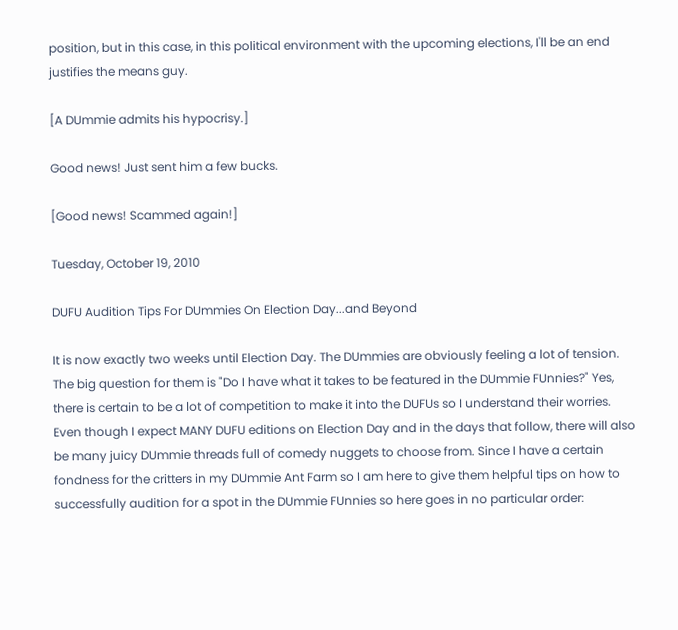position, but in this case, in this political environment with the upcoming elections, I'll be an end justifies the means guy.

[A DUmmie admits his hypocrisy.]

Good news! Just sent him a few bucks.

[Good news! Scammed again!]

Tuesday, October 19, 2010

DUFU Audition Tips For DUmmies On Election Day...and Beyond

It is now exactly two weeks until Election Day. The DUmmies are obviously feeling a lot of tension. The big question for them is "Do I have what it takes to be featured in the DUmmie FUnnies?" Yes, there is certain to be a lot of competition to make it into the DUFUs so I understand their worries. Even though I expect MANY DUFU editions on Election Day and in the days that follow, there will also be many juicy DUmmie threads full of comedy nuggets to choose from. Since I have a certain fondness for the critters in my DUmmie Ant Farm so I am here to give them helpful tips on how to successfully audition for a spot in the DUmmie FUnnies so here goes in no particular order: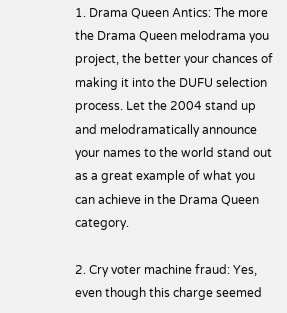1. Drama Queen Antics: The more the Drama Queen melodrama you project, the better your chances of making it into the DUFU selection process. Let the 2004 stand up and melodramatically announce your names to the world stand out as a great example of what you can achieve in the Drama Queen category.

2. Cry voter machine fraud: Yes, even though this charge seemed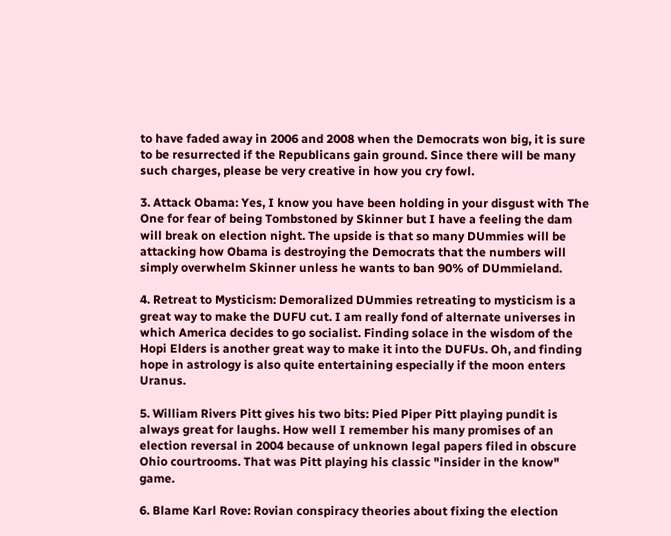to have faded away in 2006 and 2008 when the Democrats won big, it is sure to be resurrected if the Republicans gain ground. Since there will be many such charges, please be very creative in how you cry fowl.

3. Attack Obama: Yes, I know you have been holding in your disgust with The One for fear of being Tombstoned by Skinner but I have a feeling the dam will break on election night. The upside is that so many DUmmies will be attacking how Obama is destroying the Democrats that the numbers will simply overwhelm Skinner unless he wants to ban 90% of DUmmieland.

4. Retreat to Mysticism: Demoralized DUmmies retreating to mysticism is a great way to make the DUFU cut. I am really fond of alternate universes in which America decides to go socialist. Finding solace in the wisdom of the Hopi Elders is another great way to make it into the DUFUs. Oh, and finding hope in astrology is also quite entertaining especially if the moon enters Uranus.

5. William Rivers Pitt gives his two bits: Pied Piper Pitt playing pundit is always great for laughs. How well I remember his many promises of an election reversal in 2004 because of unknown legal papers filed in obscure Ohio courtrooms. That was Pitt playing his classic "insider in the know" game.

6. Blame Karl Rove: Rovian conspiracy theories about fixing the election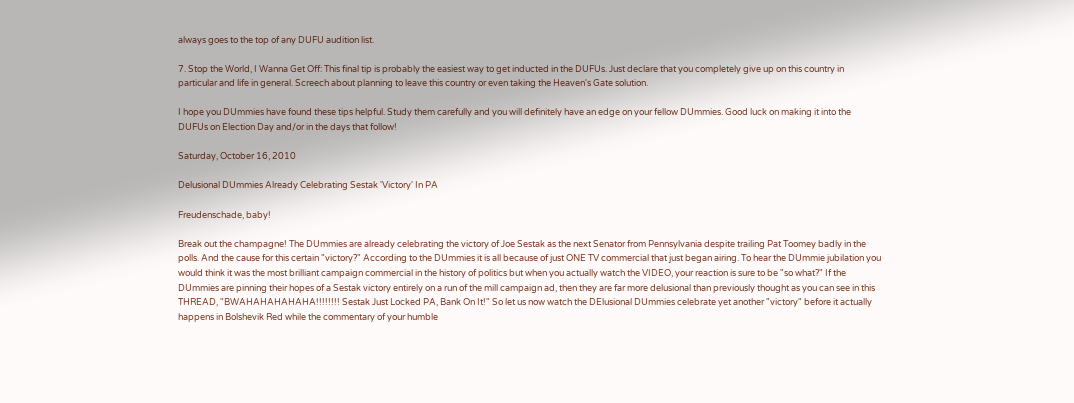always goes to the top of any DUFU audition list.

7. Stop the World, I Wanna Get Off: This final tip is probably the easiest way to get inducted in the DUFUs. Just declare that you completely give up on this country in particular and life in general. Screech about planning to leave this country or even taking the Heaven's Gate solution.

I hope you DUmmies have found these tips helpful. Study them carefully and you will definitely have an edge on your fellow DUmmies. Good luck on making it into the DUFUs on Election Day and/or in the days that follow!

Saturday, October 16, 2010

Delusional DUmmies Already Celebrating Sestak 'Victory' In PA

Freudenschade, baby!

Break out the champagne! The DUmmies are already celebrating the victory of Joe Sestak as the next Senator from Pennsylvania despite trailing Pat Toomey badly in the polls. And the cause for this certain "victory?" According to the DUmmies it is all because of just ONE TV commercial that just began airing. To hear the DUmmie jubilation you would think it was the most brilliant campaign commercial in the history of politics but when you actually watch the VIDEO, your reaction is sure to be "so what?" If the DUmmies are pinning their hopes of a Sestak victory entirely on a run of the mill campaign ad, then they are far more delusional than previously thought as you can see in this THREAD, "BWAHAHAHAHAHA!!!!!!!! Sestak Just Locked PA, Bank On It!" So let us now watch the DElusional DUmmies celebrate yet another "victory" before it actually happens in Bolshevik Red while the commentary of your humble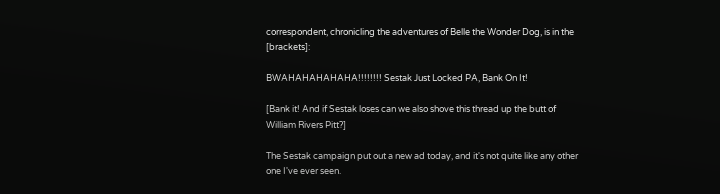correspondent, chronicling the adventures of Belle the Wonder Dog, is in the [brackets]:

BWAHAHAHAHAHA!!!!!!!! Sestak Just Locked PA, Bank On It!

[Bank it! And if Sestak loses can we also shove this thread up the butt of William Rivers Pitt?]

The Sestak campaign put out a new ad today, and it's not quite like any other one I've ever seen.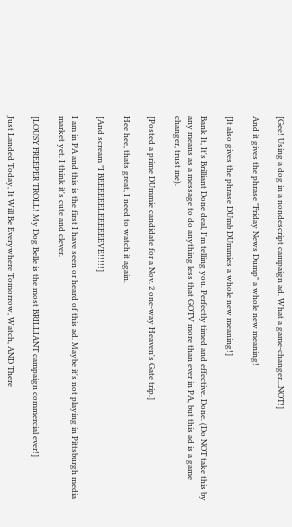[Gee! Using a dog in a nondescript campaign ad. What a game-changer...NOT!]

And it gives the phrase "Friday News Dump" a whole new meaning!

[It also gives the phrase DUmb DUmmies a whole new meaning!]

Bank It, It's Brilliant Done deal, I'm telling you. Perfectly timed and effective. Done. (Do NOT take this by any means as a message to do anything less that GOTV more than ever in PA, but this ad is a game changer, trust me).

[Posted a prime DUmmie candidate for a Nov. 2 one-way Heaven's Gate trip.]

Hee hee, thats great, I need to watch it again.

[And scream "I BEEEEEELEEEEEEVE!!!!!]

I am in PA and this is the first I have seen or heard of this ad. Maybe it's not playing in Pittsburgh media market yet. I think it's cute and clever.

[LOUSY FREEPER TROLL! My Dog Belle is the most BRILLIANT campaign commercial ever!]

Just Landed Today, It Will Be Everywhere Tomorrow, Watch, AND There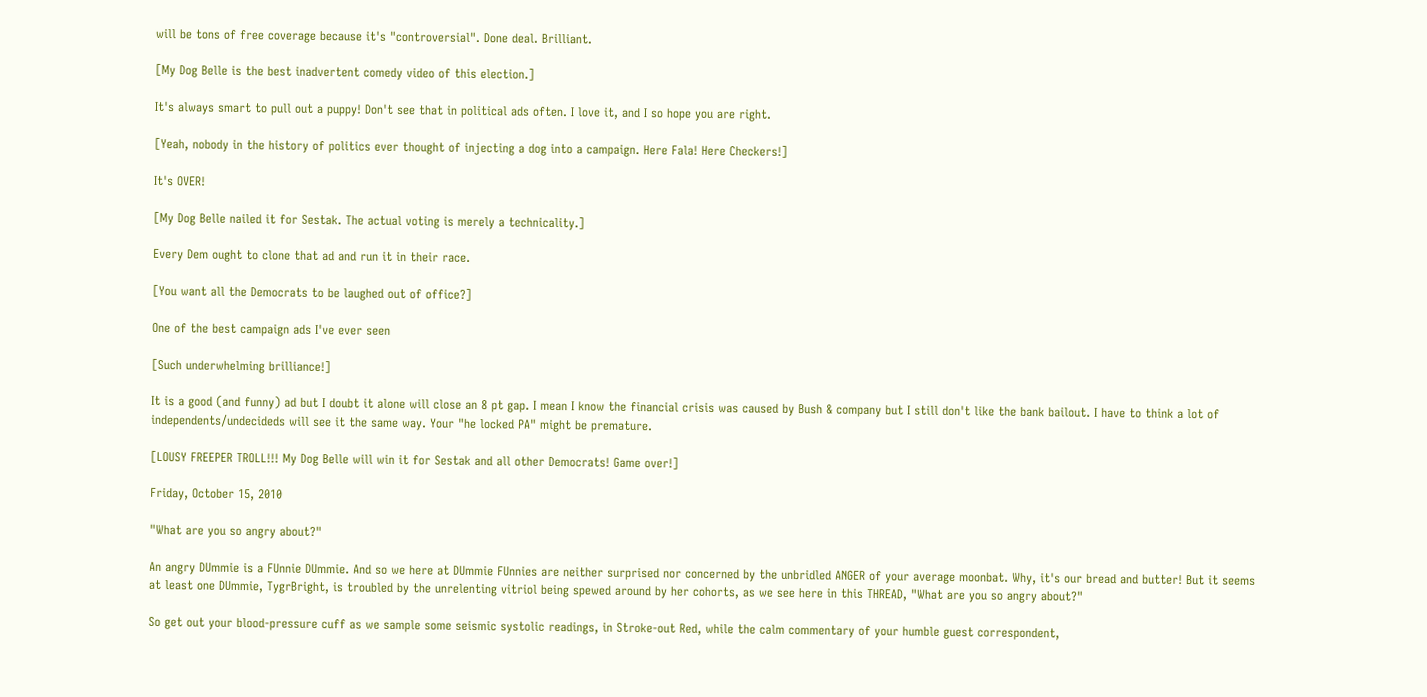will be tons of free coverage because it's "controversial". Done deal. Brilliant.

[My Dog Belle is the best inadvertent comedy video of this election.]

It's always smart to pull out a puppy! Don't see that in political ads often. I love it, and I so hope you are right.

[Yeah, nobody in the history of politics ever thought of injecting a dog into a campaign. Here Fala! Here Checkers!]

It's OVER!

[My Dog Belle nailed it for Sestak. The actual voting is merely a technicality.]

Every Dem ought to clone that ad and run it in their race.

[You want all the Democrats to be laughed out of office?]

One of the best campaign ads I've ever seen

[Such underwhelming brilliance!]

It is a good (and funny) ad but I doubt it alone will close an 8 pt gap. I mean I know the financial crisis was caused by Bush & company but I still don't like the bank bailout. I have to think a lot of independents/undecideds will see it the same way. Your "he locked PA" might be premature.

[LOUSY FREEPER TROLL!!! My Dog Belle will win it for Sestak and all other Democrats! Game over!]

Friday, October 15, 2010

"What are you so angry about?"

An angry DUmmie is a FUnnie DUmmie. And so we here at DUmmie FUnnies are neither surprised nor concerned by the unbridled ANGER of your average moonbat. Why, it's our bread and butter! But it seems at least one DUmmie, TygrBright, is troubled by the unrelenting vitriol being spewed around by her cohorts, as we see here in this THREAD, "What are you so angry about?"

So get out your blood-pressure cuff as we sample some seismic systolic readings, in Stroke-out Red, while the calm commentary of your humble guest correspondent,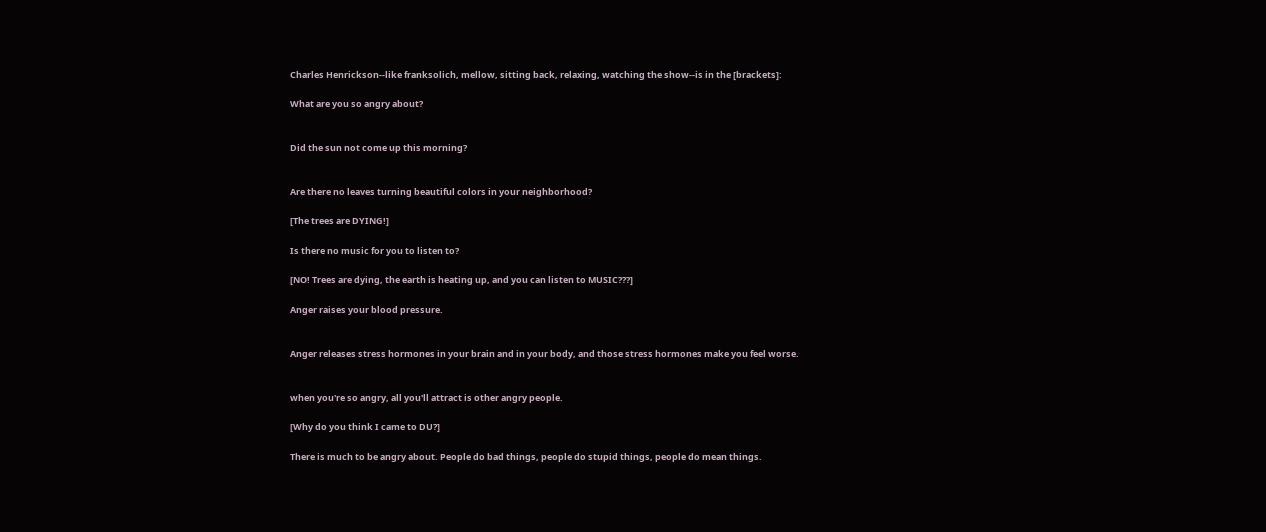Charles Henrickson--like franksolich, mellow, sitting back, relaxing, watching the show--is in the [brackets]:

What are you so angry about?


Did the sun not come up this morning?


Are there no leaves turning beautiful colors in your neighborhood?

[The trees are DYING!]

Is there no music for you to listen to?

[NO! Trees are dying, the earth is heating up, and you can listen to MUSIC???]

Anger raises your blood pressure.


Anger releases stress hormones in your brain and in your body, and those stress hormones make you feel worse.


when you're so angry, all you'll attract is other angry people.

[Why do you think I came to DU?]

There is much to be angry about. People do bad things, people do stupid things, people do mean things.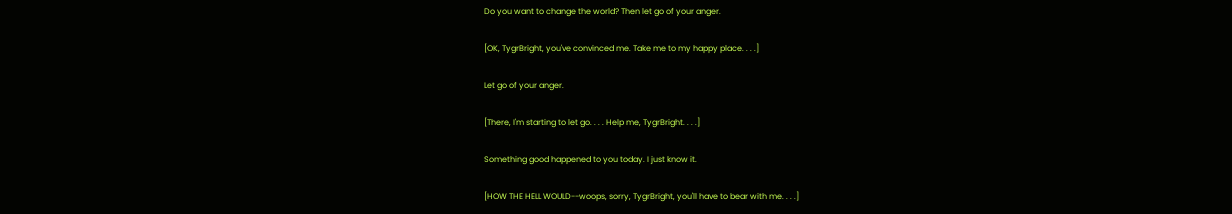Do you want to change the world? Then let go of your anger.

[OK, TygrBright, you've convinced me. Take me to my happy place. . . .]

Let go of your anger.

[There, I'm starting to let go. . . . Help me, TygrBright. . . .]

Something good happened to you today. I just know it.

[HOW THE HELL WOULD--woops, sorry, TygrBright, you'll have to bear with me. . . .]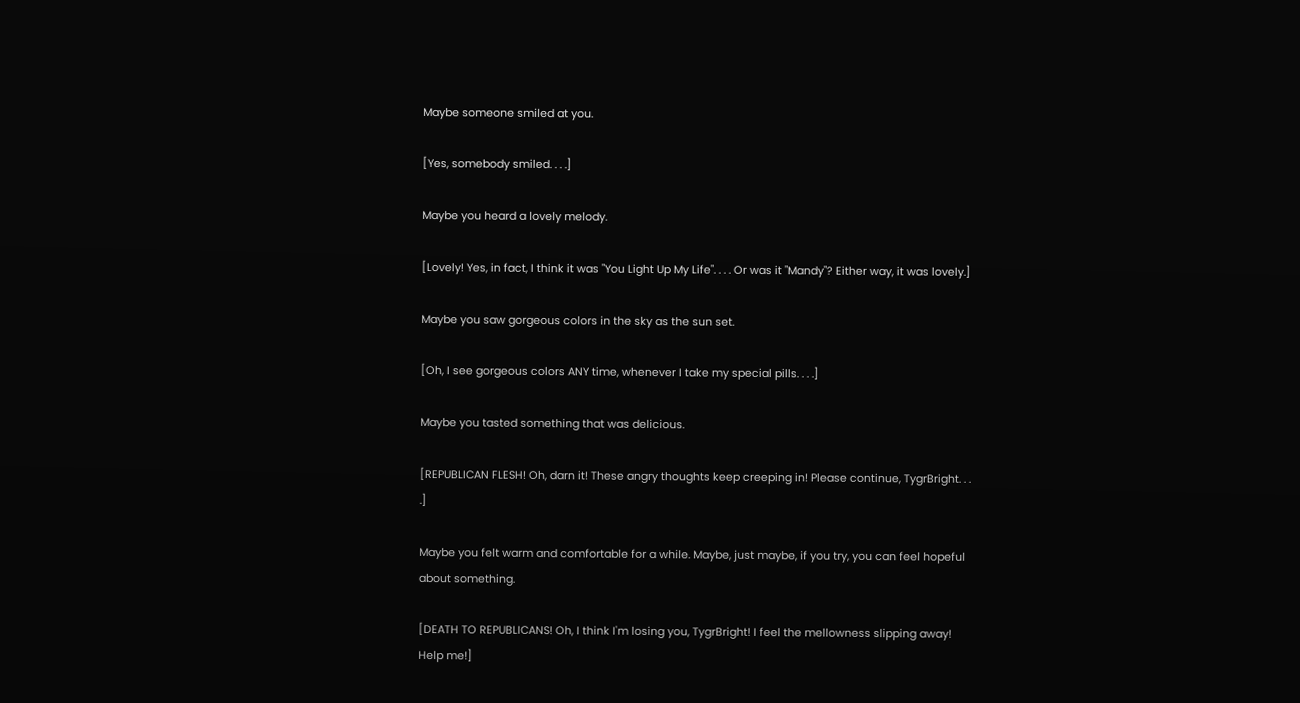Maybe someone smiled at you.

[Yes, somebody smiled. . . .]

Maybe you heard a lovely melody.

[Lovely! Yes, in fact, I think it was "You Light Up My Life". . . . Or was it "Mandy"? Either way, it was lovely.]

Maybe you saw gorgeous colors in the sky as the sun set.

[Oh, I see gorgeous colors ANY time, whenever I take my special pills. . . .]

Maybe you tasted something that was delicious.

[REPUBLICAN FLESH! Oh, darn it! These angry thoughts keep creeping in! Please continue, TygrBright. . . .]

Maybe you felt warm and comfortable for a while. Maybe, just maybe, if you try, you can feel hopeful about something.

[DEATH TO REPUBLICANS! Oh, I think I'm losing you, TygrBright! I feel the mellowness slipping away! Help me!]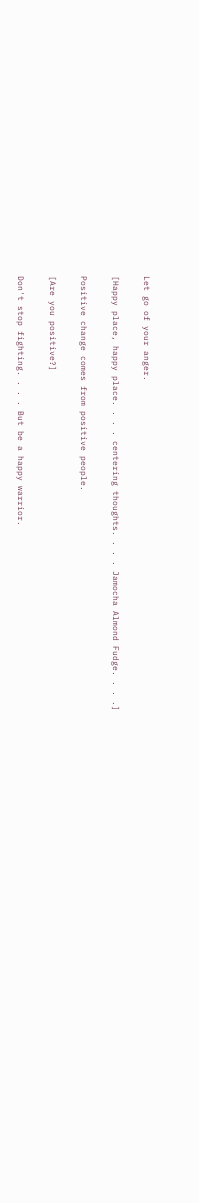Let go of your anger.

[Happy place, happy place. . . . centering thoughts. . . . Jamocha Almond Fudge. . . .]

Positive change comes from positive people.

[Are you positive?]

Don't stop fighting. . . . But be a happy warrior.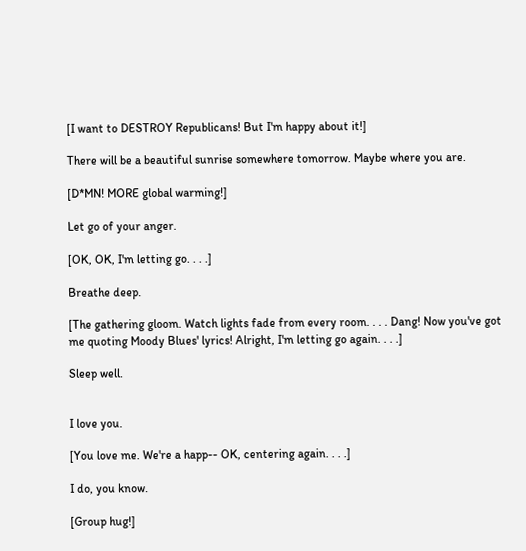[I want to DESTROY Republicans! But I'm happy about it!]

There will be a beautiful sunrise somewhere tomorrow. Maybe where you are.

[D*MN! MORE global warming!]

Let go of your anger.

[OK, OK, I'm letting go. . . .]

Breathe deep.

[The gathering gloom. Watch lights fade from every room. . . . Dang! Now you've got me quoting Moody Blues' lyrics! Alright, I'm letting go again. . . .]

Sleep well.


I love you.

[You love me. We're a happ-- OK, centering again. . . .]

I do, you know.

[Group hug!]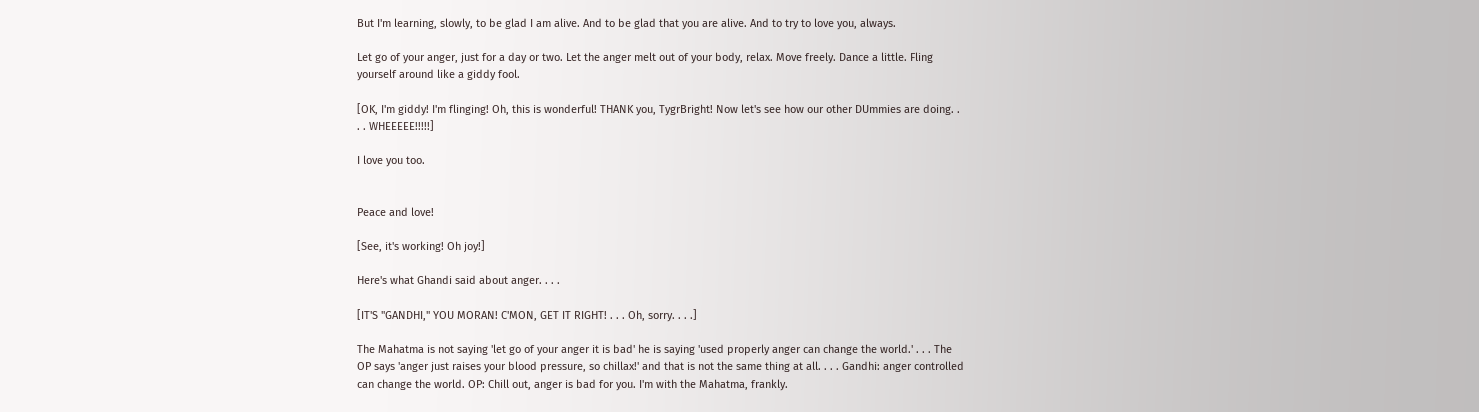But I'm learning, slowly, to be glad I am alive. And to be glad that you are alive. And to try to love you, always.

Let go of your anger, just for a day or two. Let the anger melt out of your body, relax. Move freely. Dance a little. Fling yourself around like a giddy fool.

[OK, I'm giddy! I'm flinging! Oh, this is wonderful! THANK you, TygrBright! Now let's see how our other DUmmies are doing. . . . WHEEEEE!!!!!]

I love you too.


Peace and love!

[See, it's working! Oh joy!]

Here's what Ghandi said about anger. . . .

[IT'S "GANDHI," YOU MORAN! C'MON, GET IT RIGHT! . . . Oh, sorry. . . .]

The Mahatma is not saying 'let go of your anger it is bad' he is saying 'used properly anger can change the world.' . . . The OP says 'anger just raises your blood pressure, so chillax!' and that is not the same thing at all. . . . Gandhi: anger controlled can change the world. OP: Chill out, anger is bad for you. I'm with the Mahatma, frankly.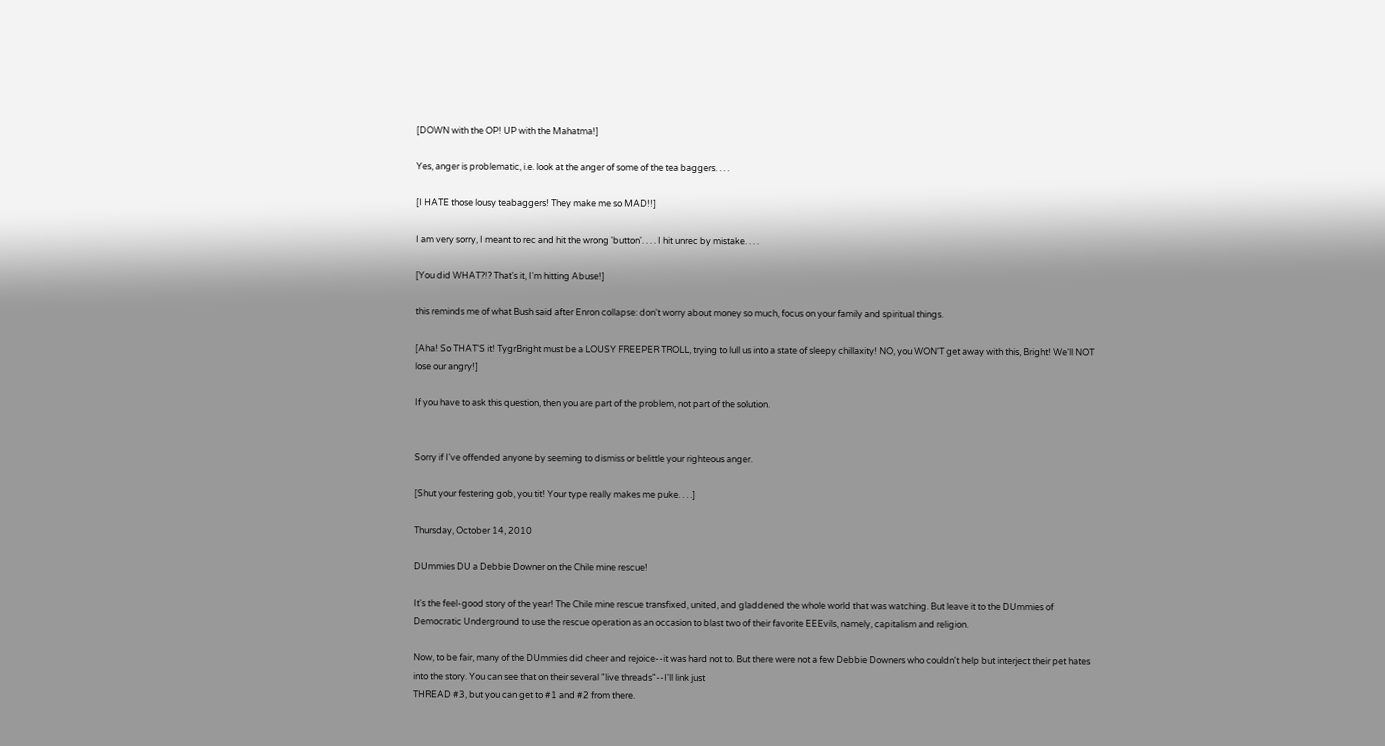[DOWN with the OP! UP with the Mahatma!]

Yes, anger is problematic, i.e. look at the anger of some of the tea baggers. . . .

[I HATE those lousy teabaggers! They make me so MAD!!]

I am very sorry, I meant to rec and hit the wrong 'button'. . . . I hit unrec by mistake. . . .

[You did WHAT?!? That's it, I'm hitting Abuse!]

this reminds me of what Bush said after Enron collapse: don't worry about money so much, focus on your family and spiritual things.

[Aha! So THAT'S it! TygrBright must be a LOUSY FREEPER TROLL, trying to lull us into a state of sleepy chillaxity! NO, you WON'T get away with this, Bright! We'll NOT lose our angry!]

If you have to ask this question, then you are part of the problem, not part of the solution.


Sorry if I've offended anyone by seeming to dismiss or belittle your righteous anger.

[Shut your festering gob, you tit! Your type really makes me puke. . . .]

Thursday, October 14, 2010

DUmmies DU a Debbie Downer on the Chile mine rescue!

It's the feel-good story of the year! The Chile mine rescue transfixed, united, and gladdened the whole world that was watching. But leave it to the DUmmies of Democratic Underground to use the rescue operation as an occasion to blast two of their favorite EEEvils, namely, capitalism and religion.

Now, to be fair, many of the DUmmies did cheer and rejoice--it was hard not to. But there were not a few Debbie Downers who couldn't help but interject their pet hates into the story. You can see that on their several "live threads"--I'll link just
THREAD #3, but you can get to #1 and #2 from there.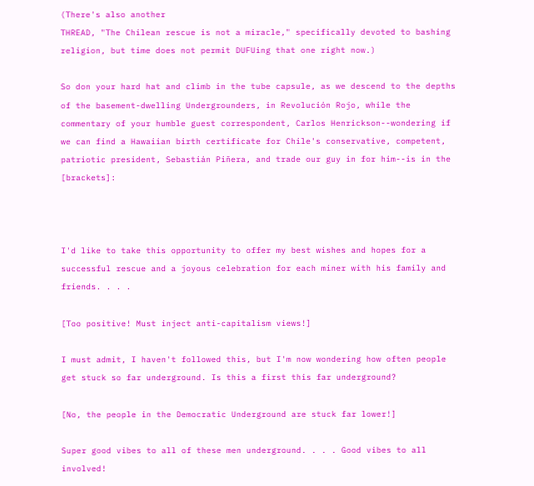(There's also another
THREAD, "The Chilean rescue is not a miracle," specifically devoted to bashing religion, but time does not permit DUFUing that one right now.)

So don your hard hat and climb in the tube capsule, as we descend to the depths of the basement-dwelling Undergrounders, in Revolución Rojo, while the commentary of your humble guest correspondent, Carlos Henrickson--wondering if we can find a Hawaiian birth certificate for Chile's conservative, competent, patriotic president, Sebastián Piñera, and trade our guy in for him--is in the [brackets]:



I'd like to take this opportunity to offer my best wishes and hopes for a successful rescue and a joyous celebration for each miner with his family and friends. . . .

[Too positive! Must inject anti-capitalism views!]

I must admit, I haven't followed this, but I'm now wondering how often people get stuck so far underground. Is this a first this far underground?

[No, the people in the Democratic Underground are stuck far lower!]

Super good vibes to all of these men underground. . . . Good vibes to all involved!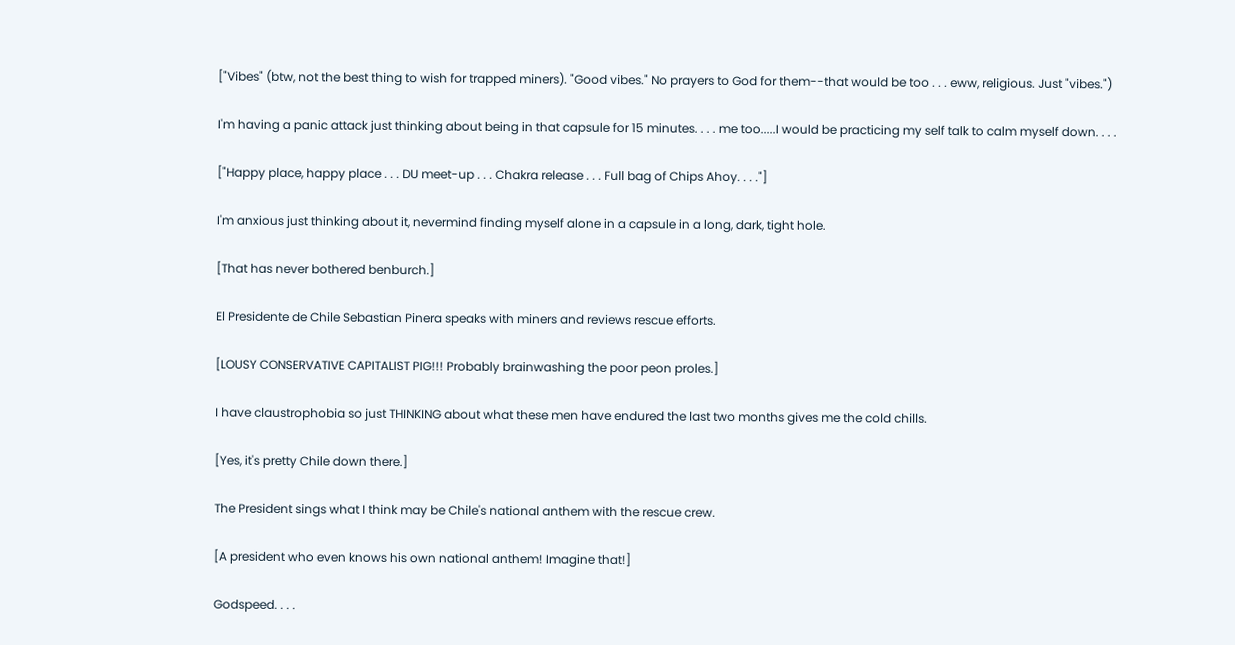["Vibes" (btw, not the best thing to wish for trapped miners). "Good vibes." No prayers to God for them--that would be too . . . eww, religious. Just "vibes.")

I'm having a panic attack just thinking about being in that capsule for 15 minutes. . . . me too.....I would be practicing my self talk to calm myself down. . . .

["Happy place, happy place . . . DU meet-up . . . Chakra release . . . Full bag of Chips Ahoy. . . ."]

I'm anxious just thinking about it, nevermind finding myself alone in a capsule in a long, dark, tight hole.

[That has never bothered benburch.]

El Presidente de Chile Sebastian Pinera speaks with miners and reviews rescue efforts.

[LOUSY CONSERVATIVE CAPITALIST PIG!!! Probably brainwashing the poor peon proles.]

I have claustrophobia so just THINKING about what these men have endured the last two months gives me the cold chills.

[Yes, it's pretty Chile down there.]

The President sings what I think may be Chile's national anthem with the rescue crew.

[A president who even knows his own national anthem! Imagine that!]

Godspeed. . . .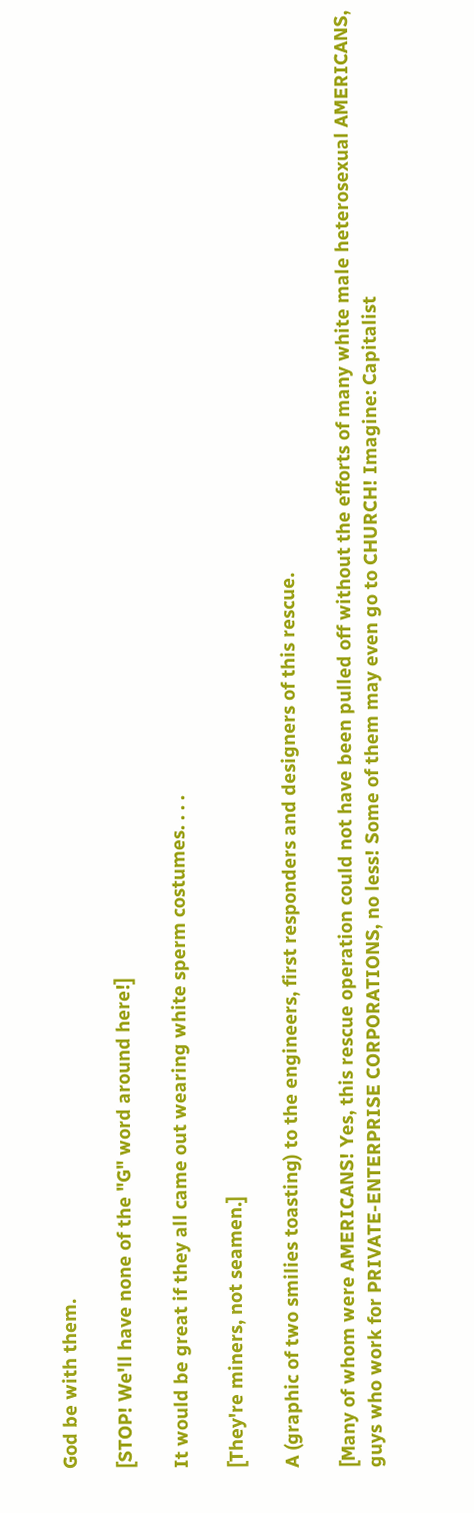God be with them.

[STOP! We'll have none of the "G" word around here!]

It would be great if they all came out wearing white sperm costumes. . . .

[They're miners, not seamen.]

A (graphic of two smilies toasting) to the engineers, first responders and designers of this rescue.

[Many of whom were AMERICANS! Yes, this rescue operation could not have been pulled off without the efforts of many white male heterosexual AMERICANS, guys who work for PRIVATE-ENTERPRISE CORPORATIONS, no less! Some of them may even go to CHURCH! Imagine: Capitalist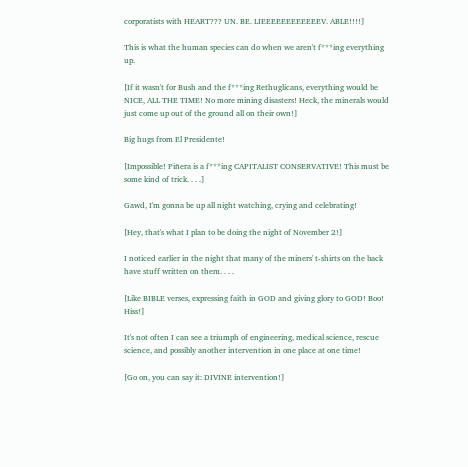corporatists with HEART??? UN. BE. LIEEEEEEEEEEEEV. ABLE!!!!]

This is what the human species can do when we aren't f***ing everything up.

[If it wasn't for Bush and the f***ing Rethuglicans, everything would be NICE, ALL THE TIME! No more mining disasters! Heck, the minerals would just come up out of the ground all on their own!]

Big hugs from El Presidente!

[Impossible! Piñera is a f***ing CAPITALIST CONSERVATIVE! This must be some kind of trick. . . .]

Gawd, I'm gonna be up all night watching, crying and celebrating!

[Hey, that's what I plan to be doing the night of November 2!]

I noticed earlier in the night that many of the miners' t-shirts on the back have stuff written on them. . . .

[Like BIBLE verses, expressing faith in GOD and giving glory to GOD! Boo! Hiss!]

It's not often I can see a triumph of engineering, medical science, rescue science, and possibly another intervention in one place at one time!

[Go on, you can say it: DIVINE intervention!]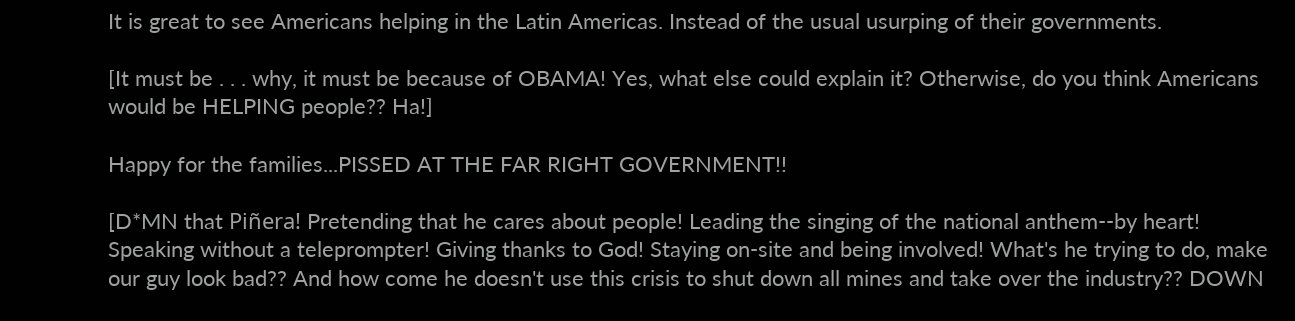It is great to see Americans helping in the Latin Americas. Instead of the usual usurping of their governments.

[It must be . . . why, it must be because of OBAMA! Yes, what else could explain it? Otherwise, do you think Americans would be HELPING people?? Ha!]

Happy for the families...PISSED AT THE FAR RIGHT GOVERNMENT!!

[D*MN that Piñera! Pretending that he cares about people! Leading the singing of the national anthem--by heart! Speaking without a teleprompter! Giving thanks to God! Staying on-site and being involved! What's he trying to do, make our guy look bad?? And how come he doesn't use this crisis to shut down all mines and take over the industry?? DOWN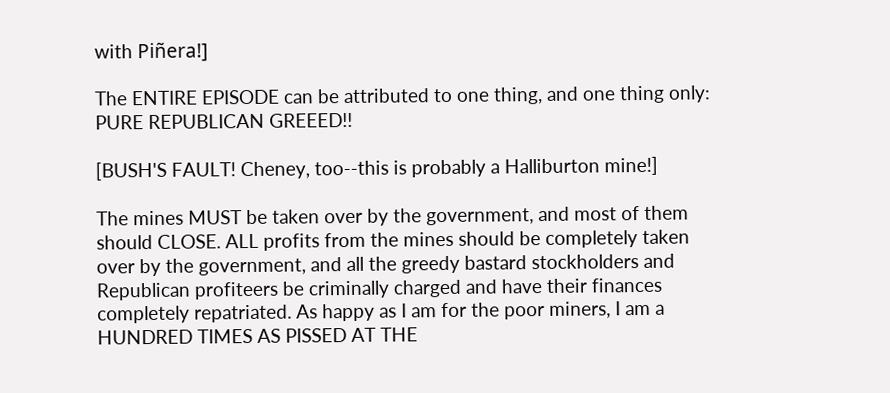with Piñera!]

The ENTIRE EPISODE can be attributed to one thing, and one thing only: PURE REPUBLICAN GREEED!!

[BUSH'S FAULT! Cheney, too--this is probably a Halliburton mine!]

The mines MUST be taken over by the government, and most of them should CLOSE. ALL profits from the mines should be completely taken over by the government, and all the greedy bastard stockholders and Republican profiteers be criminally charged and have their finances completely repatriated. As happy as I am for the poor miners, I am a HUNDRED TIMES AS PISSED AT THE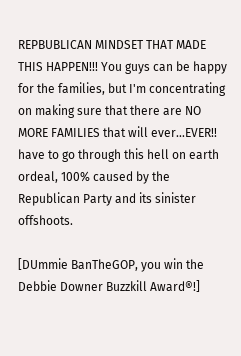REPBUBLICAN MINDSET THAT MADE THIS HAPPEN!!! You guys can be happy for the families, but I'm concentrating on making sure that there are NO MORE FAMILIES that will ever...EVER!! have to go through this hell on earth ordeal, 100% caused by the Republican Party and its sinister offshoots.

[DUmmie BanTheGOP, you win the Debbie Downer Buzzkill Award®!]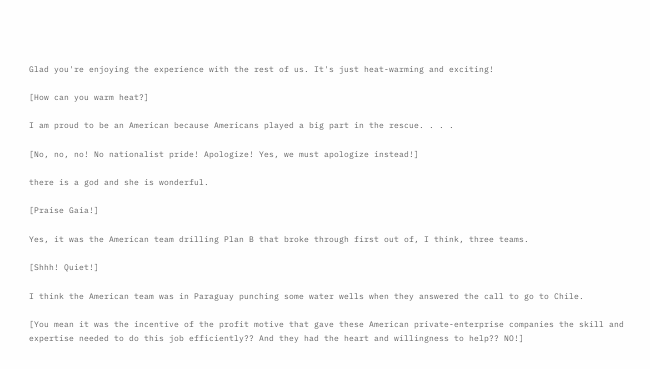Glad you're enjoying the experience with the rest of us. It's just heat-warming and exciting!

[How can you warm heat?]

I am proud to be an American because Americans played a big part in the rescue. . . .

[No, no, no! No nationalist pride! Apologize! Yes, we must apologize instead!]

there is a god and she is wonderful.

[Praise Gaia!]

Yes, it was the American team drilling Plan B that broke through first out of, I think, three teams.

[Shhh! Quiet!]

I think the American team was in Paraguay punching some water wells when they answered the call to go to Chile.

[You mean it was the incentive of the profit motive that gave these American private-enterprise companies the skill and expertise needed to do this job efficiently?? And they had the heart and willingness to help?? NO!]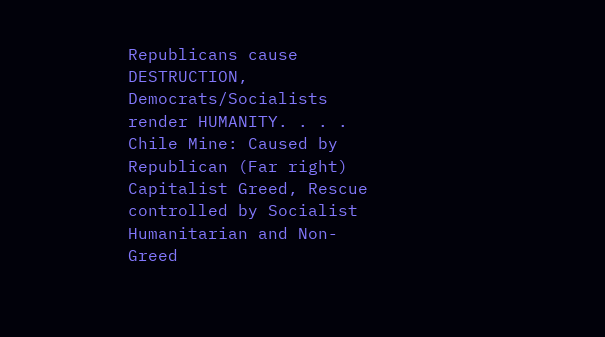Republicans cause DESTRUCTION, Democrats/Socialists render HUMANITY. . . . Chile Mine: Caused by Republican (Far right) Capitalist Greed, Rescue controlled by Socialist Humanitarian and Non-Greed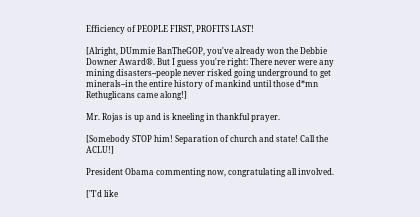Efficiency of PEOPLE FIRST, PROFITS LAST!

[Alright, DUmmie BanTheGOP, you've already won the Debbie Downer Award®. But I guess you're right: There never were any mining disasters--people never risked going underground to get minerals--in the entire history of mankind until those d*mn Rethuglicans came along!]

Mr. Rojas is up and is kneeling in thankful prayer.

[Somebody STOP him! Separation of church and state! Call the ACLU!]

President Obama commenting now, congratulating all involved.

["I'd like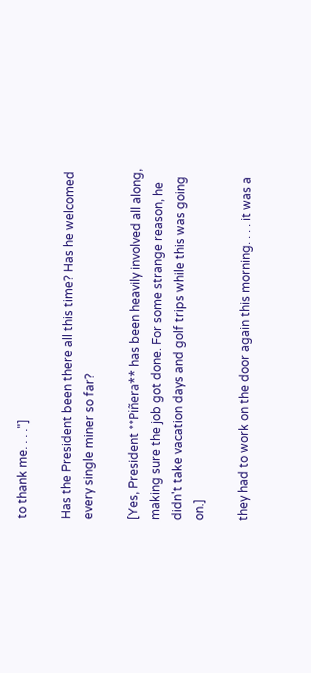to thank me. . . ."]

Has the President been there all this time? Has he welcomed every single miner so far?

[Yes, President **Piñera** has been heavily involved all along, making sure the job got done. For some strange reason, he didn't take vacation days and golf trips while this was going on.]

they had to work on the door again this morning. . . . it was a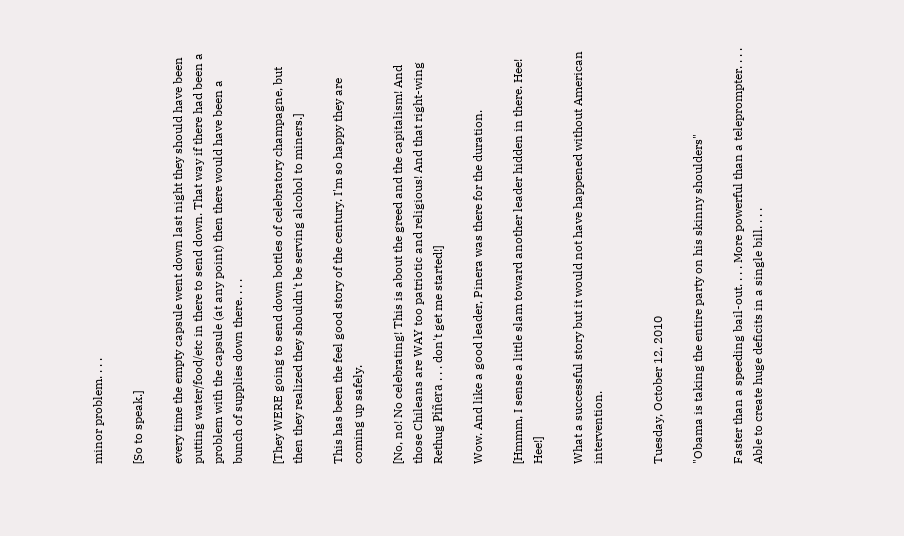minor problem. . . .

[So to speak.]

every time the empty capsule went down last night they should have been putting water/food/etc in there to send down. That way if there had been a problem with the capsule (at any point) then there would have been a bunch of supplies down there. . . .

[They WERE going to send down bottles of celebratory champagne, but then they realized they shouldn't be serving alcohol to miners.]

This has been the feel good story of the century. I'm so happy they are coming up safely.

[No, no! No celebrating! This is about the greed and the capitalism! And those Chileans are WAY too patriotic and religious! And that right-wing Rethug Piñera . . . don't get me started!]

Wow. And like a good leader, Pinera was there for the duration.

[Hmmm, I sense a little slam toward another leader hidden in there. Hee! Hee!]

What a successful story but it would not have happened without American intervention.


Tuesday, October 12, 2010

"Obama is taking the entire party on his skinny shoulders"

Faster than a speeding bail-out. . . . More powerful than a teleprompter. . . . Able to create huge deficits in a single bill. . . .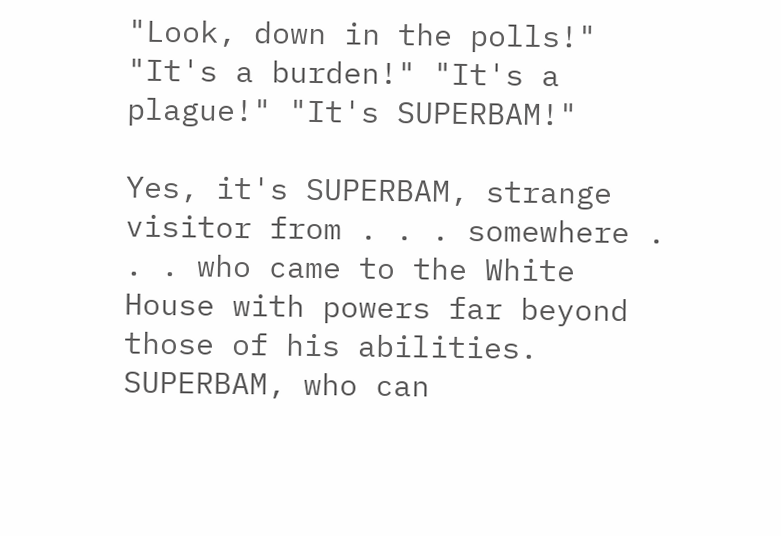"Look, down in the polls!" "It's a burden!" "It's a plague!" "It's SUPERBAM!"

Yes, it's SUPERBAM, strange visitor from . . . somewhere . . . who came to the White House with powers far beyond those of his abilities. SUPERBAM, who can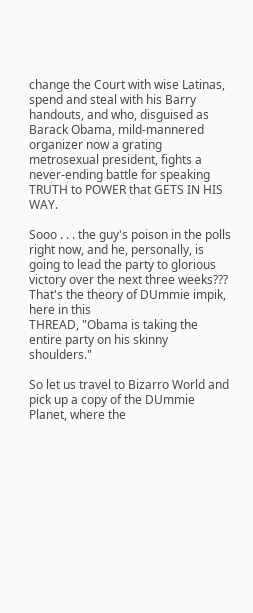change the Court with wise Latinas, spend and steal with his Barry handouts, and who, disguised as Barack Obama, mild-mannered organizer now a grating metrosexual president, fights a never-ending battle for speaking TRUTH to POWER that GETS IN HIS WAY.

Sooo . . . the guy's poison in the polls right now, and he, personally, is going to lead the party to glorious victory over the next three weeks??? That's the theory of DUmmie impik, here in this
THREAD, "Obama is taking the entire party on his skinny shoulders."

So let us travel to Bizarro World and pick up a copy of the DUmmie Planet, where the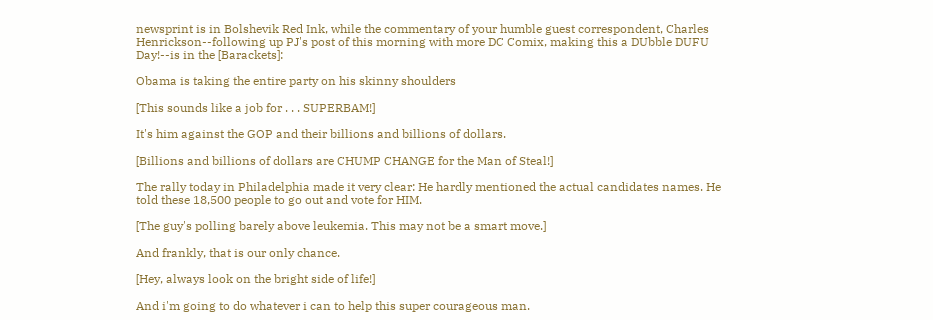newsprint is in Bolshevik Red Ink, while the commentary of your humble guest correspondent, Charles Henrickson--following up PJ's post of this morning with more DC Comix, making this a DUbble DUFU Day!--is in the [Barackets]:

Obama is taking the entire party on his skinny shoulders

[This sounds like a job for . . . SUPERBAM!]

It's him against the GOP and their billions and billions of dollars.

[Billions and billions of dollars are CHUMP CHANGE for the Man of Steal!]

The rally today in Philadelphia made it very clear: He hardly mentioned the actual candidates names. He told these 18,500 people to go out and vote for HIM.

[The guy's polling barely above leukemia. This may not be a smart move.]

And frankly, that is our only chance.

[Hey, always look on the bright side of life!]

And i'm going to do whatever i can to help this super courageous man.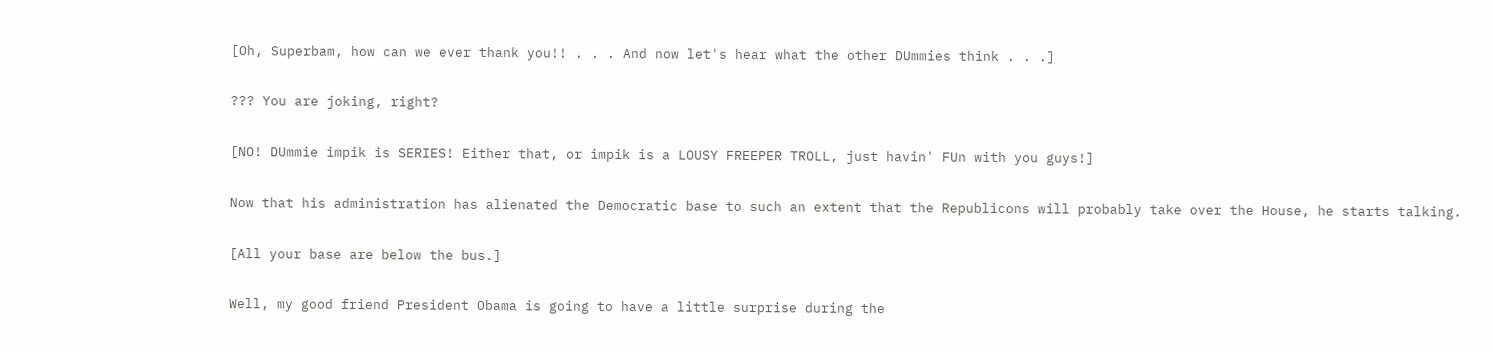[Oh, Superbam, how can we ever thank you!! . . . And now let's hear what the other DUmmies think . . .]

??? You are joking, right?

[NO! DUmmie impik is SERIES! Either that, or impik is a LOUSY FREEPER TROLL, just havin' FUn with you guys!]

Now that his administration has alienated the Democratic base to such an extent that the Republicons will probably take over the House, he starts talking.

[All your base are below the bus.]

Well, my good friend President Obama is going to have a little surprise during the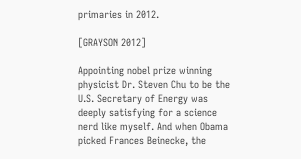primaries in 2012.

[GRAYSON 2012]

Appointing nobel prize winning physicist Dr. Steven Chu to be the U.S. Secretary of Energy was deeply satisfying for a science nerd like myself. And when Obama picked Frances Beinecke, the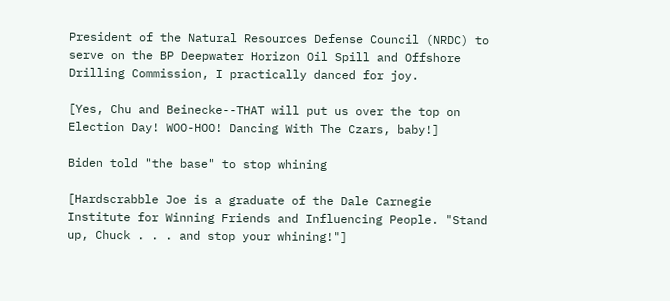President of the Natural Resources Defense Council (NRDC) to serve on the BP Deepwater Horizon Oil Spill and Offshore Drilling Commission, I practically danced for joy.

[Yes, Chu and Beinecke--THAT will put us over the top on Election Day! WOO-HOO! Dancing With The Czars, baby!]

Biden told "the base" to stop whining

[Hardscrabble Joe is a graduate of the Dale Carnegie Institute for Winning Friends and Influencing People. "Stand up, Chuck . . . and stop your whining!"]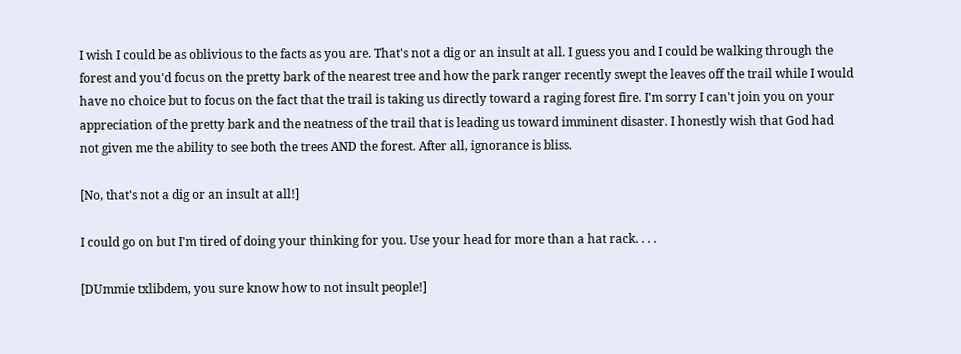I wish I could be as oblivious to the facts as you are. That's not a dig or an insult at all. I guess you and I could be walking through the forest and you'd focus on the pretty bark of the nearest tree and how the park ranger recently swept the leaves off the trail while I would have no choice but to focus on the fact that the trail is taking us directly toward a raging forest fire. I'm sorry I can't join you on your appreciation of the pretty bark and the neatness of the trail that is leading us toward imminent disaster. I honestly wish that God had not given me the ability to see both the trees AND the forest. After all, ignorance is bliss.

[No, that's not a dig or an insult at all!]

I could go on but I'm tired of doing your thinking for you. Use your head for more than a hat rack. . . .

[DUmmie txlibdem, you sure know how to not insult people!]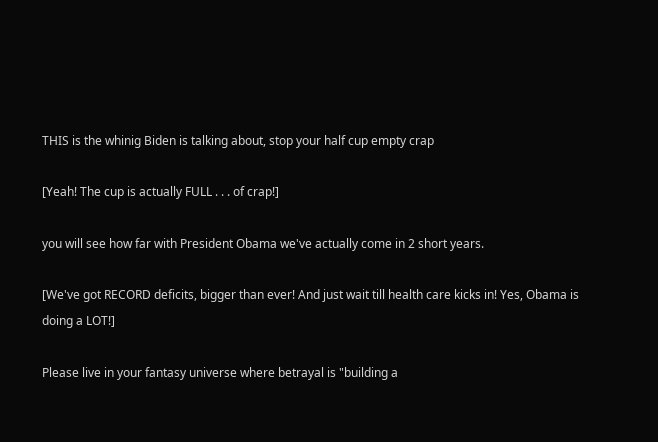THIS is the whinig Biden is talking about, stop your half cup empty crap

[Yeah! The cup is actually FULL . . . of crap!]

you will see how far with President Obama we've actually come in 2 short years.

[We've got RECORD deficits, bigger than ever! And just wait till health care kicks in! Yes, Obama is doing a LOT!]

Please live in your fantasy universe where betrayal is "building a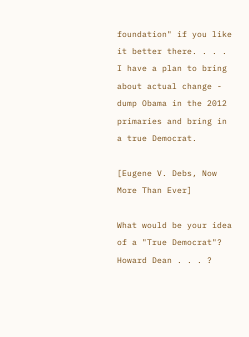foundation" if you like it better there. . . . I have a plan to bring about actual change - dump Obama in the 2012 primaries and bring in a true Democrat.

[Eugene V. Debs, Now More Than Ever]

What would be your idea of a "True Democrat"? Howard Dean . . . ?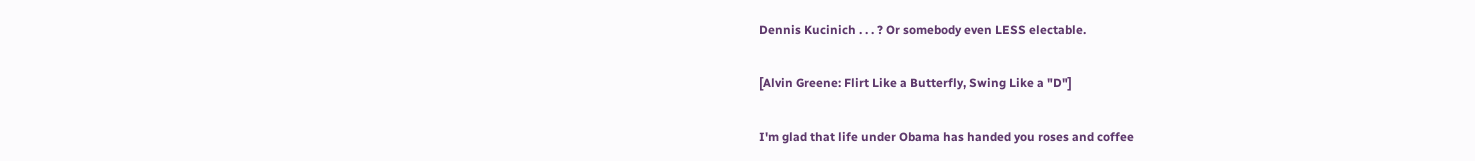Dennis Kucinich . . . ? Or somebody even LESS electable.

[Alvin Greene: Flirt Like a Butterfly, Swing Like a "D"]

I'm glad that life under Obama has handed you roses and coffee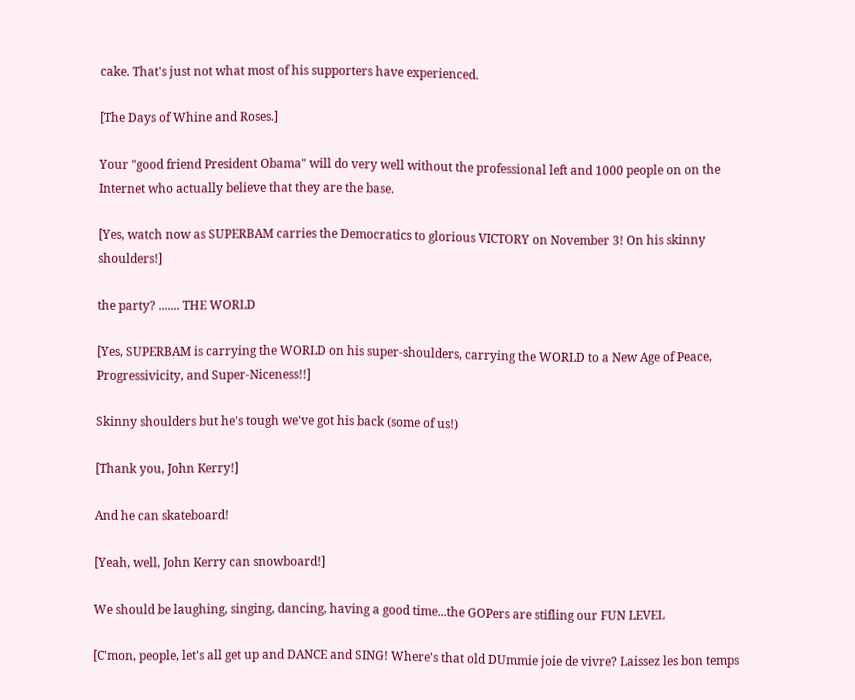cake. That's just not what most of his supporters have experienced.

[The Days of Whine and Roses.]

Your "good friend President Obama" will do very well without the professional left and 1000 people on on the Internet who actually believe that they are the base.

[Yes, watch now as SUPERBAM carries the Democratics to glorious VICTORY on November 3! On his skinny shoulders!]

the party? ....... THE WORLD

[Yes, SUPERBAM is carrying the WORLD on his super-shoulders, carrying the WORLD to a New Age of Peace, Progressivicity, and Super-Niceness!!]

Skinny shoulders but he's tough we've got his back (some of us!)

[Thank you, John Kerry!]

And he can skateboard!

[Yeah, well, John Kerry can snowboard!]

We should be laughing, singing, dancing, having a good time...the GOPers are stifling our FUN LEVEL

[C'mon, people, let's all get up and DANCE and SING! Where's that old DUmmie joie de vivre? Laissez les bon temps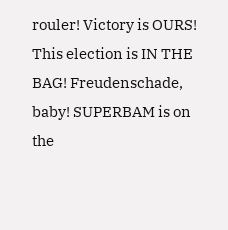rouler! Victory is OURS! This election is IN THE BAG! Freudenschade, baby! SUPERBAM is on the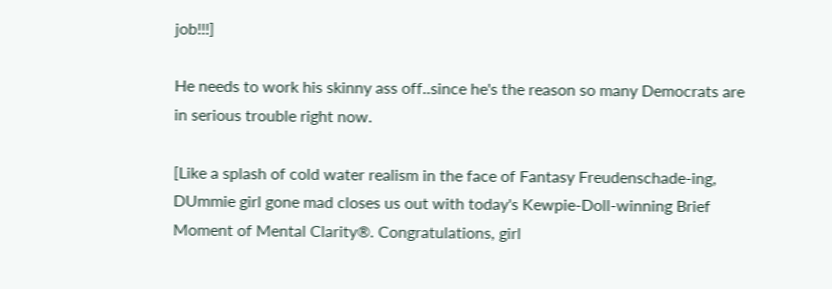job!!!]

He needs to work his skinny ass off..since he's the reason so many Democrats are in serious trouble right now.

[Like a splash of cold water realism in the face of Fantasy Freudenschade-ing, DUmmie girl gone mad closes us out with today's Kewpie-Doll-winning Brief Moment of Mental Clarity®. Congratulations, girl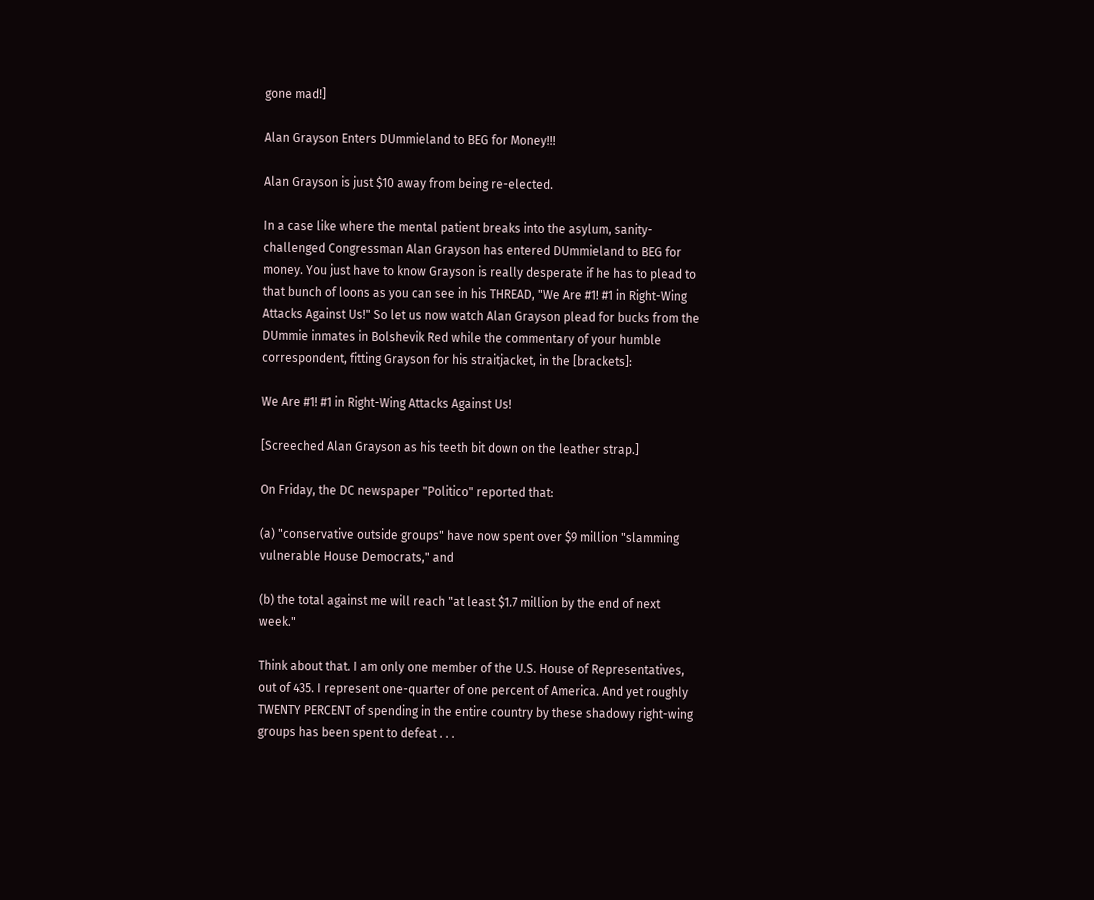gone mad!]

Alan Grayson Enters DUmmieland to BEG for Money!!!

Alan Grayson is just $10 away from being re-elected.

In a case like where the mental patient breaks into the asylum, sanity-challenged Congressman Alan Grayson has entered DUmmieland to BEG for money. You just have to know Grayson is really desperate if he has to plead to that bunch of loons as you can see in his THREAD, "We Are #1! #1 in Right-Wing Attacks Against Us!" So let us now watch Alan Grayson plead for bucks from the DUmmie inmates in Bolshevik Red while the commentary of your humble correspondent, fitting Grayson for his straitjacket, in the [brackets]:

We Are #1! #1 in Right-Wing Attacks Against Us!

[Screeched Alan Grayson as his teeth bit down on the leather strap.]

On Friday, the DC newspaper "Politico" reported that:

(a) "conservative outside groups" have now spent over $9 million "slamming vulnerable House Democrats," and

(b) the total against me will reach "at least $1.7 million by the end of next week."

Think about that. I am only one member of the U.S. House of Representatives, out of 435. I represent one-quarter of one percent of America. And yet roughly TWENTY PERCENT of spending in the entire country by these shadowy right-wing groups has been spent to defeat . . .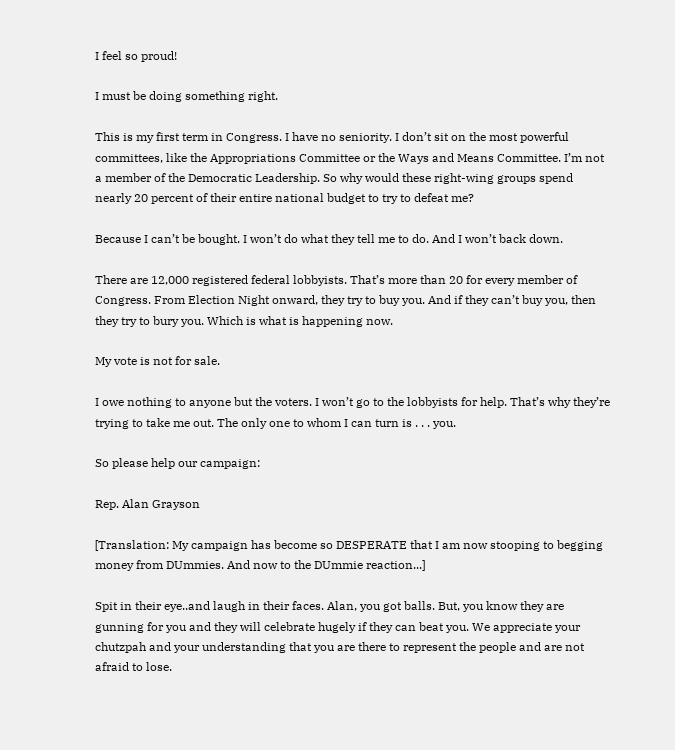I feel so proud!

I must be doing something right.

This is my first term in Congress. I have no seniority. I don’t sit on the most powerful committees, like the Appropriations Committee or the Ways and Means Committee. I’m not a member of the Democratic Leadership. So why would these right-wing groups spend nearly 20 percent of their entire national budget to try to defeat me?

Because I can’t be bought. I won’t do what they tell me to do. And I won’t back down.

There are 12,000 registered federal lobbyists. That’s more than 20 for every member of Congress. From Election Night onward, they try to buy you. And if they can’t buy you, then they try to bury you. Which is what is happening now.

My vote is not for sale.

I owe nothing to anyone but the voters. I won’t go to the lobbyists for help. That’s why they’re trying to take me out. The only one to whom I can turn is . . . you.

So please help our campaign:

Rep. Alan Grayson

[Translation: My campaign has become so DESPERATE that I am now stooping to begging money from DUmmies. And now to the DUmmie reaction...]

Spit in their eye..and laugh in their faces. Alan, you got balls. But, you know they are gunning for you and they will celebrate hugely if they can beat you. We appreciate your chutzpah and your understanding that you are there to represent the people and are not afraid to lose.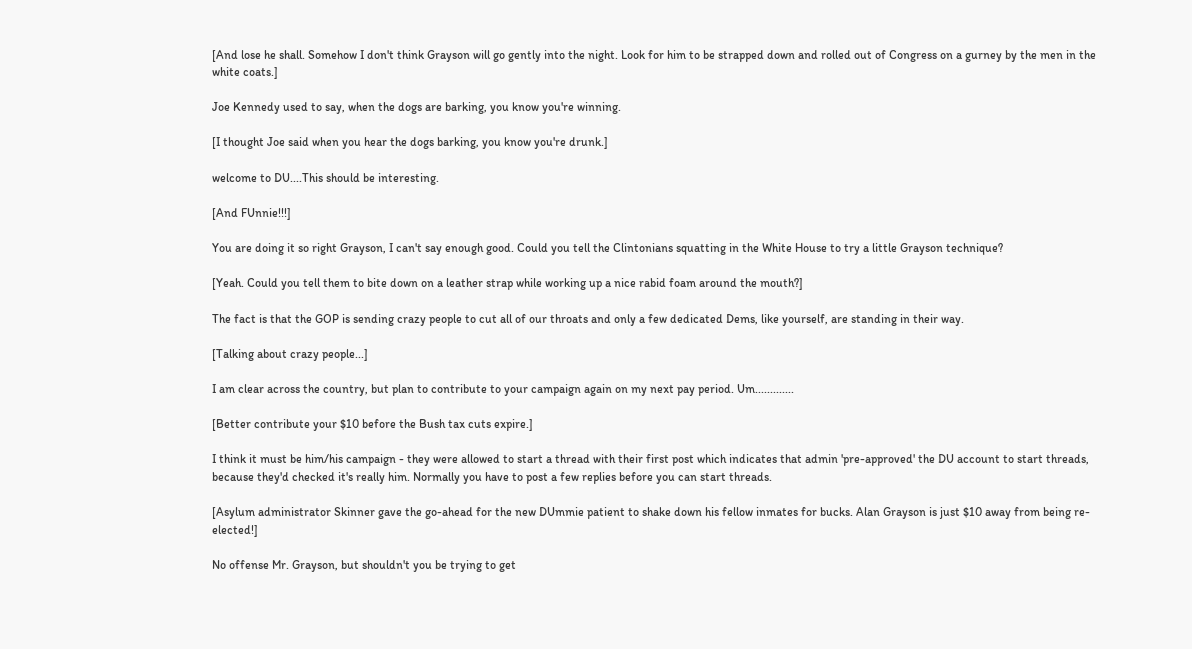[And lose he shall. Somehow I don't think Grayson will go gently into the night. Look for him to be strapped down and rolled out of Congress on a gurney by the men in the white coats.]

Joe Kennedy used to say, when the dogs are barking, you know you're winning.

[I thought Joe said when you hear the dogs barking, you know you're drunk.]

welcome to DU....This should be interesting.

[And FUnnie!!!]

You are doing it so right Grayson, I can't say enough good. Could you tell the Clintonians squatting in the White House to try a little Grayson technique?

[Yeah. Could you tell them to bite down on a leather strap while working up a nice rabid foam around the mouth?]

The fact is that the GOP is sending crazy people to cut all of our throats and only a few dedicated Dems, like yourself, are standing in their way.

[Talking about crazy people...]

I am clear across the country, but plan to contribute to your campaign again on my next pay period. Um.............

[Better contribute your $10 before the Bush tax cuts expire.]

I think it must be him/his campaign - they were allowed to start a thread with their first post which indicates that admin 'pre-approved' the DU account to start threads, because they'd checked it's really him. Normally you have to post a few replies before you can start threads.

[Asylum administrator Skinner gave the go-ahead for the new DUmmie patient to shake down his fellow inmates for bucks. Alan Grayson is just $10 away from being re-elected!]

No offense Mr. Grayson, but shouldn't you be trying to get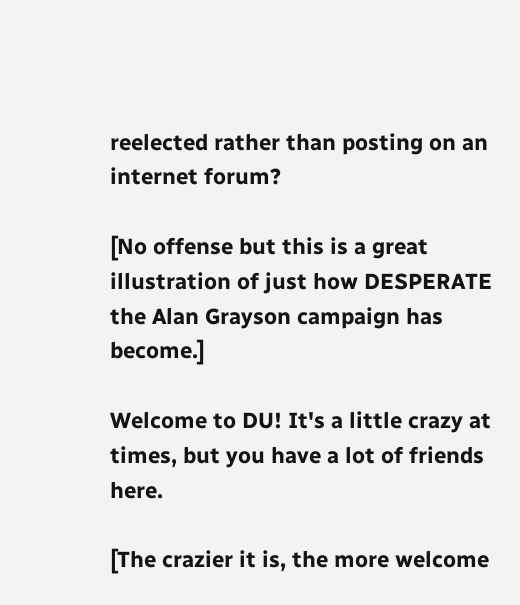reelected rather than posting on an internet forum?

[No offense but this is a great illustration of just how DESPERATE the Alan Grayson campaign has become.]

Welcome to DU! It's a little crazy at times, but you have a lot of friends here.

[The crazier it is, the more welcome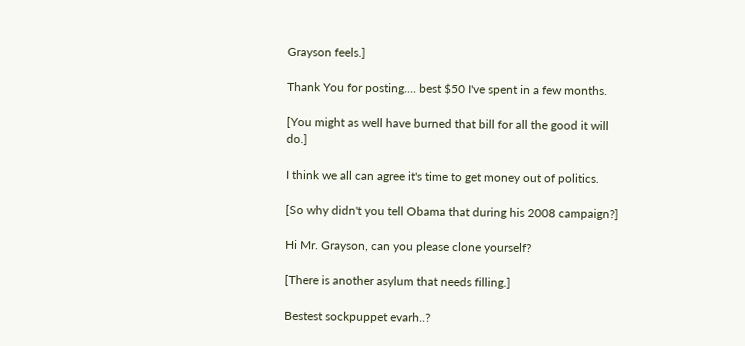Grayson feels.]

Thank You for posting.... best $50 I've spent in a few months.

[You might as well have burned that bill for all the good it will do.]

I think we all can agree it's time to get money out of politics.

[So why didn't you tell Obama that during his 2008 campaign?]

Hi Mr. Grayson, can you please clone yourself?

[There is another asylum that needs filling.]

Bestest sockpuppet evarh..?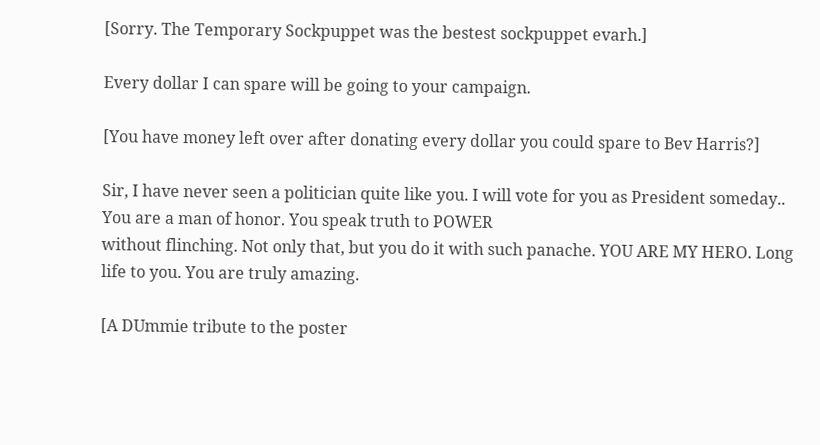[Sorry. The Temporary Sockpuppet was the bestest sockpuppet evarh.]

Every dollar I can spare will be going to your campaign.

[You have money left over after donating every dollar you could spare to Bev Harris?]

Sir, I have never seen a politician quite like you. I will vote for you as President someday.. You are a man of honor. You speak truth to POWER
without flinching. Not only that, but you do it with such panache. YOU ARE MY HERO. Long life to you. You are truly amazing.

[A DUmmie tribute to the poster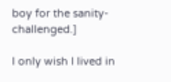boy for the sanity-challenged.]

I only wish I lived in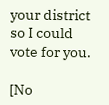your district so I could vote for you.

[No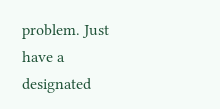problem. Just have a designated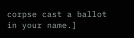corpse cast a ballot in your name.]